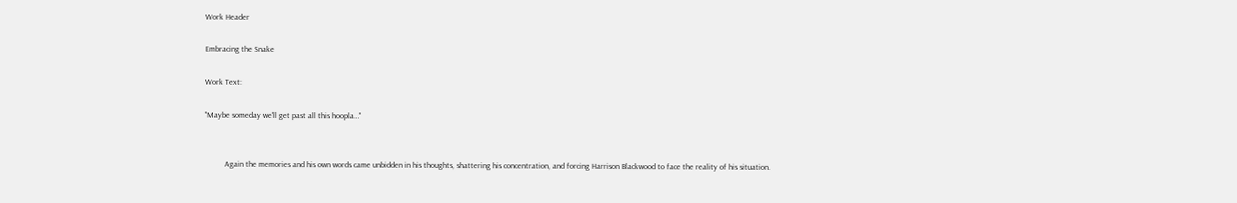Work Header

Embracing the Snake

Work Text:

"Maybe someday we'll get past all this hoopla…"


          Again the memories and his own words came unbidden in his thoughts, shattering his concentration, and forcing Harrison Blackwood to face the reality of his situation.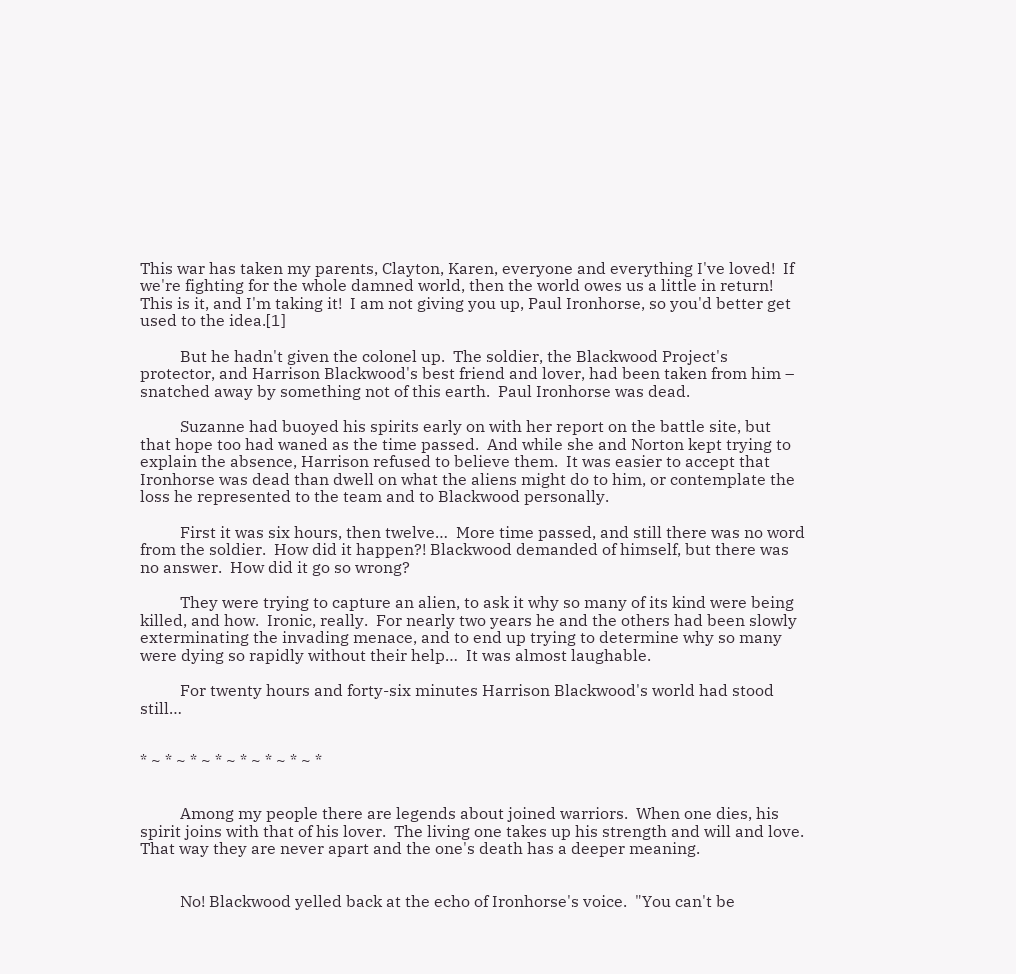This war has taken my parents, Clayton, Karen, everyone and everything I've loved!  If we're fighting for the whole damned world, then the world owes us a little in return!  This is it, and I'm taking it!  I am not giving you up, Paul Ironhorse, so you'd better get used to the idea.[1]

          But he hadn't given the colonel up.  The soldier, the Blackwood Project's protector, and Harrison Blackwood's best friend and lover, had been taken from him – snatched away by something not of this earth.  Paul Ironhorse was dead.

          Suzanne had buoyed his spirits early on with her report on the battle site, but that hope too had waned as the time passed.  And while she and Norton kept trying to explain the absence, Harrison refused to believe them.  It was easier to accept that Ironhorse was dead than dwell on what the aliens might do to him, or contemplate the loss he represented to the team and to Blackwood personally.

          First it was six hours, then twelve…  More time passed, and still there was no word from the soldier.  How did it happen?! Blackwood demanded of himself, but there was no answer.  How did it go so wrong?

          They were trying to capture an alien, to ask it why so many of its kind were being killed, and how.  Ironic, really.  For nearly two years he and the others had been slowly exterminating the invading menace, and to end up trying to determine why so many were dying so rapidly without their help…  It was almost laughable.

          For twenty hours and forty-six minutes Harrison Blackwood's world had stood still…


* ~ * ~ * ~ * ~ * ~ * ~ * ~ *


          Among my people there are legends about joined warriors.  When one dies, his spirit joins with that of his lover.  The living one takes up his strength and will and love.  That way they are never apart and the one's death has a deeper meaning.


          No! Blackwood yelled back at the echo of Ironhorse's voice.  "You can't be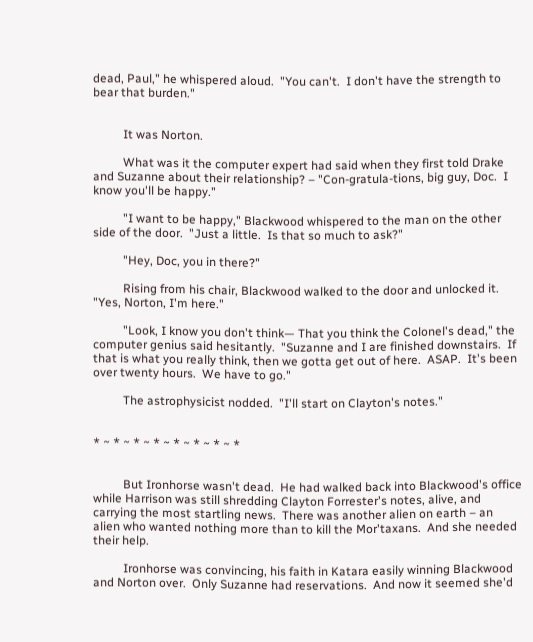dead, Paul," he whispered aloud.  "You can't.  I don't have the strength to bear that burden."


          It was Norton.

          What was it the computer expert had said when they first told Drake and Suzanne about their relationship? – "Con-gratula-tions, big guy, Doc.  I know you'll be happy."

          "I want to be happy," Blackwood whispered to the man on the other side of the door.  "Just a little.  Is that so much to ask?"

          "Hey, Doc, you in there?"

          Rising from his chair, Blackwood walked to the door and unlocked it.  "Yes, Norton, I'm here."

          "Look, I know you don't think— That you think the Colonel's dead," the computer genius said hesitantly.  "Suzanne and I are finished downstairs.  If that is what you really think, then we gotta get out of here.  ASAP.  It's been over twenty hours.  We have to go."

          The astrophysicist nodded.  "I'll start on Clayton's notes."


* ~ * ~ * ~ * ~ * ~ * ~ * ~ *


          But Ironhorse wasn't dead.  He had walked back into Blackwood's office while Harrison was still shredding Clayton Forrester's notes, alive, and carrying the most startling news.  There was another alien on earth – an alien who wanted nothing more than to kill the Mor'taxans.  And she needed their help.

          Ironhorse was convincing, his faith in Katara easily winning Blackwood and Norton over.  Only Suzanne had reservations.  And now it seemed she'd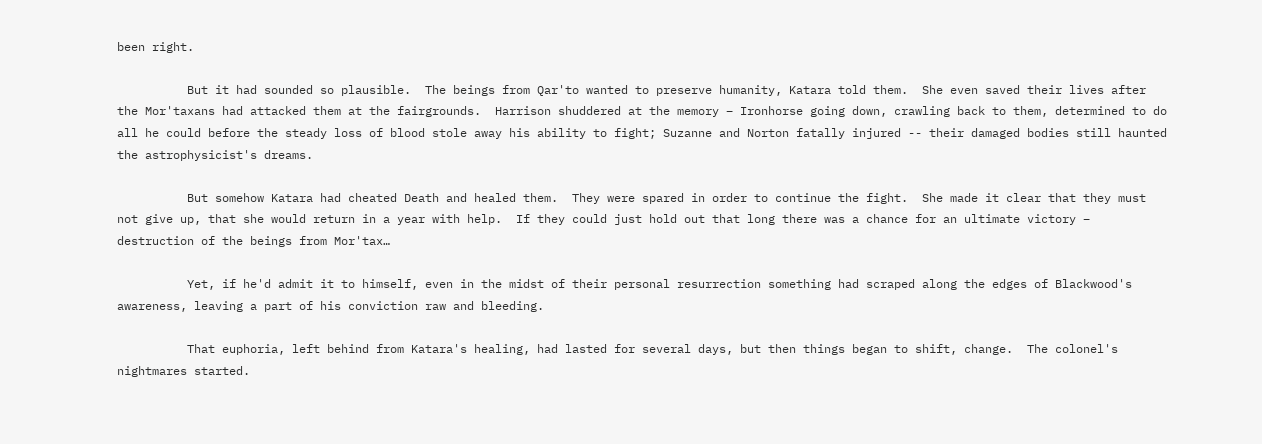been right.

          But it had sounded so plausible.  The beings from Qar'to wanted to preserve humanity, Katara told them.  She even saved their lives after the Mor'taxans had attacked them at the fairgrounds.  Harrison shuddered at the memory – Ironhorse going down, crawling back to them, determined to do all he could before the steady loss of blood stole away his ability to fight; Suzanne and Norton fatally injured -- their damaged bodies still haunted the astrophysicist's dreams.

          But somehow Katara had cheated Death and healed them.  They were spared in order to continue the fight.  She made it clear that they must not give up, that she would return in a year with help.  If they could just hold out that long there was a chance for an ultimate victory – destruction of the beings from Mor'tax…

          Yet, if he'd admit it to himself, even in the midst of their personal resurrection something had scraped along the edges of Blackwood's awareness, leaving a part of his conviction raw and bleeding.

          That euphoria, left behind from Katara's healing, had lasted for several days, but then things began to shift, change.  The colonel's nightmares started.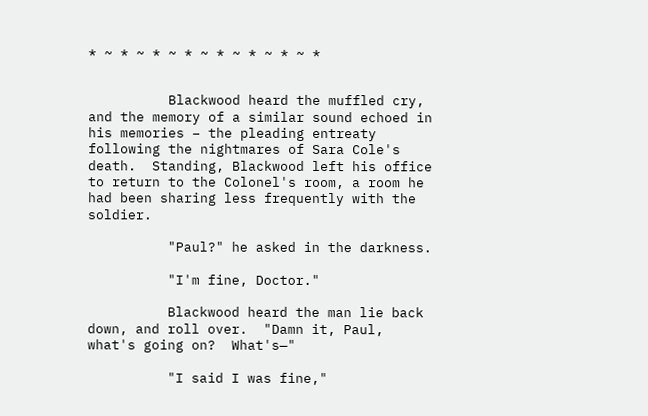* ~ * ~ * ~ * ~ * ~ * ~ * ~ *


          Blackwood heard the muffled cry, and the memory of a similar sound echoed in his memories – the pleading entreaty following the nightmares of Sara Cole's death.  Standing, Blackwood left his office to return to the Colonel's room, a room he had been sharing less frequently with the soldier.

          "Paul?" he asked in the darkness.

          "I'm fine, Doctor."

          Blackwood heard the man lie back down, and roll over.  "Damn it, Paul, what's going on?  What's—"

          "I said I was fine,"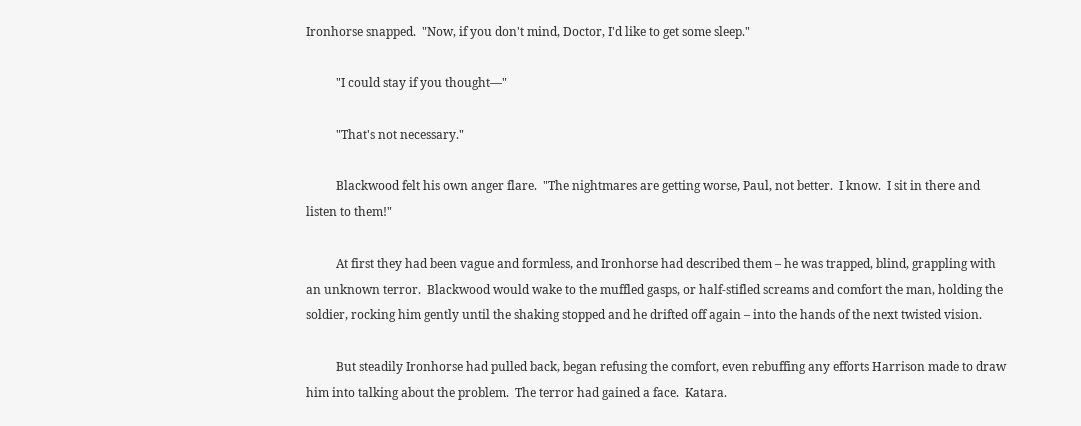Ironhorse snapped.  "Now, if you don't mind, Doctor, I'd like to get some sleep."

          "I could stay if you thought—"

          "That's not necessary."

          Blackwood felt his own anger flare.  "The nightmares are getting worse, Paul, not better.  I know.  I sit in there and listen to them!"

          At first they had been vague and formless, and Ironhorse had described them – he was trapped, blind, grappling with an unknown terror.  Blackwood would wake to the muffled gasps, or half-stifled screams and comfort the man, holding the soldier, rocking him gently until the shaking stopped and he drifted off again – into the hands of the next twisted vision.

          But steadily Ironhorse had pulled back, began refusing the comfort, even rebuffing any efforts Harrison made to draw him into talking about the problem.  The terror had gained a face.  Katara.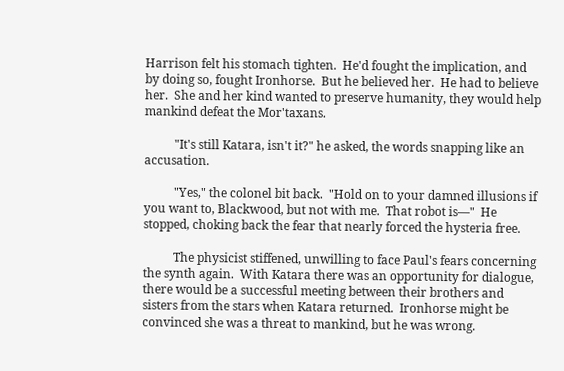Harrison felt his stomach tighten.  He'd fought the implication, and by doing so, fought Ironhorse.  But he believed her.  He had to believe her.  She and her kind wanted to preserve humanity, they would help mankind defeat the Mor'taxans.

          "It's still Katara, isn't it?" he asked, the words snapping like an accusation.

          "Yes," the colonel bit back.  "Hold on to your damned illusions if you want to, Blackwood, but not with me.  That robot is—"  He stopped, choking back the fear that nearly forced the hysteria free.

          The physicist stiffened, unwilling to face Paul's fears concerning the synth again.  With Katara there was an opportunity for dialogue, there would be a successful meeting between their brothers and sisters from the stars when Katara returned.  Ironhorse might be convinced she was a threat to mankind, but he was wrong.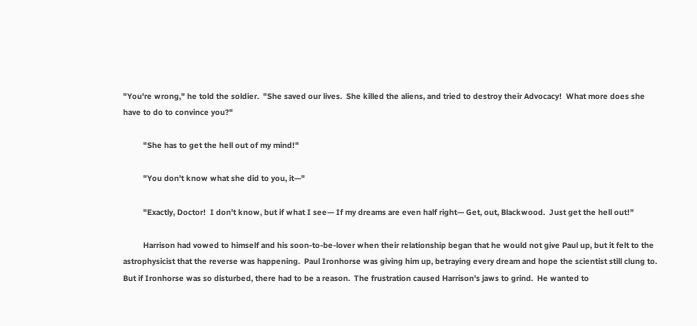"You're wrong," he told the soldier.  "She saved our lives.  She killed the aliens, and tried to destroy their Advocacy!  What more does she have to do to convince you?"

          "She has to get the hell out of my mind!"

          "You don't know what she did to you, it—"

          "Exactly, Doctor!  I don't know, but if what I see— If my dreams are even half right— Get, out, Blackwood.  Just get the hell out!"

          Harrison had vowed to himself and his soon-to-be-lover when their relationship began that he would not give Paul up, but it felt to the astrophysicist that the reverse was happening.  Paul Ironhorse was giving him up, betraying every dream and hope the scientist still clung to.  But if Ironhorse was so disturbed, there had to be a reason.  The frustration caused Harrison's jaws to grind.  He wanted to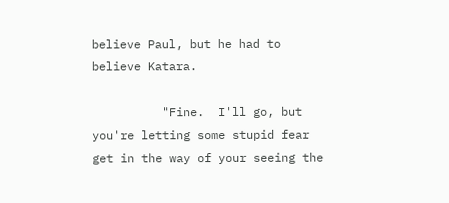believe Paul, but he had to believe Katara.

          "Fine.  I'll go, but you're letting some stupid fear get in the way of your seeing the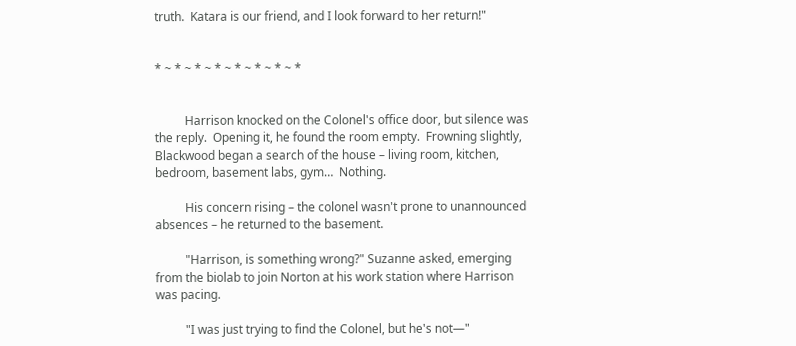truth.  Katara is our friend, and I look forward to her return!"


* ~ * ~ * ~ * ~ * ~ * ~ * ~ *


          Harrison knocked on the Colonel's office door, but silence was the reply.  Opening it, he found the room empty.  Frowning slightly, Blackwood began a search of the house – living room, kitchen, bedroom, basement labs, gym…  Nothing.

          His concern rising – the colonel wasn't prone to unannounced absences – he returned to the basement.

          "Harrison, is something wrong?" Suzanne asked, emerging from the biolab to join Norton at his work station where Harrison was pacing.

          "I was just trying to find the Colonel, but he's not—"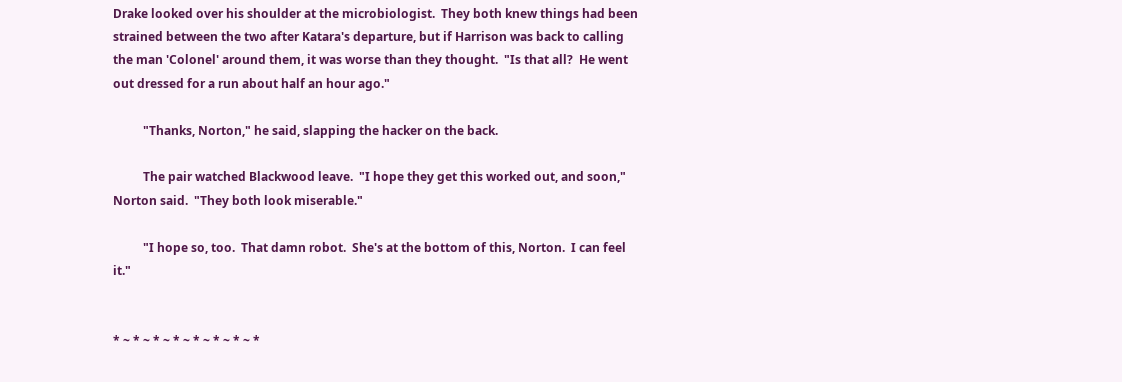Drake looked over his shoulder at the microbiologist.  They both knew things had been strained between the two after Katara's departure, but if Harrison was back to calling the man 'Colonel' around them, it was worse than they thought.  "Is that all?  He went out dressed for a run about half an hour ago."

          "Thanks, Norton," he said, slapping the hacker on the back.

          The pair watched Blackwood leave.  "I hope they get this worked out, and soon," Norton said.  "They both look miserable."

          "I hope so, too.  That damn robot.  She's at the bottom of this, Norton.  I can feel it."


* ~ * ~ * ~ * ~ * ~ * ~ * ~ *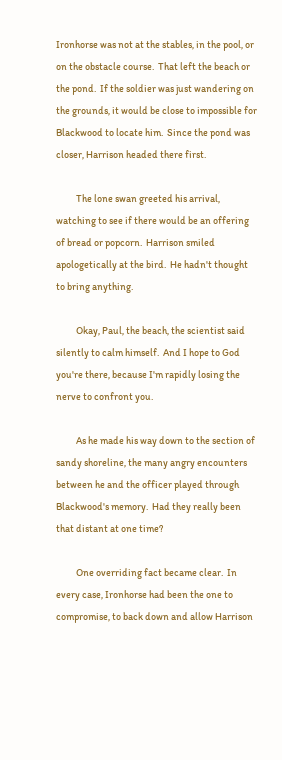Ironhorse was not at the stables, in the pool, or on the obstacle course.  That left the beach or the pond.  If the soldier was just wandering on the grounds, it would be close to impossible for Blackwood to locate him.  Since the pond was closer, Harrison headed there first.

          The lone swan greeted his arrival, watching to see if there would be an offering of bread or popcorn.  Harrison smiled apologetically at the bird.  He hadn't thought to bring anything.

          Okay, Paul, the beach, the scientist said silently to calm himself.  And I hope to God you're there, because I'm rapidly losing the nerve to confront you.

          As he made his way down to the section of sandy shoreline, the many angry encounters between he and the officer played through Blackwood's memory.  Had they really been that distant at one time?

          One overriding fact became clear.  In every case, Ironhorse had been the one to compromise, to back down and allow Harrison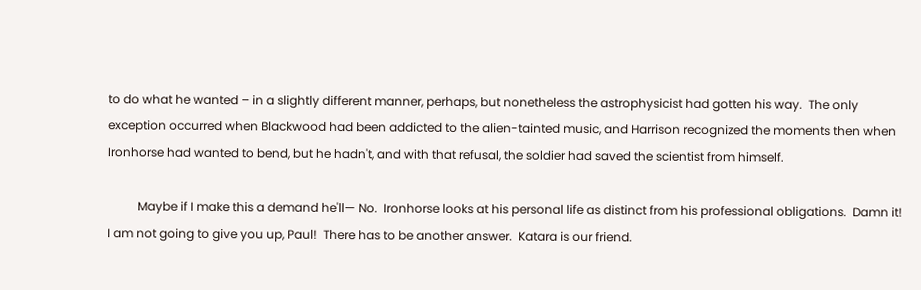to do what he wanted – in a slightly different manner, perhaps, but nonetheless the astrophysicist had gotten his way.  The only exception occurred when Blackwood had been addicted to the alien-tainted music, and Harrison recognized the moments then when Ironhorse had wanted to bend, but he hadn't, and with that refusal, the soldier had saved the scientist from himself.

          Maybe if I make this a demand he'll— No.  Ironhorse looks at his personal life as distinct from his professional obligations.  Damn it!  I am not going to give you up, Paul!  There has to be another answer.  Katara is our friend.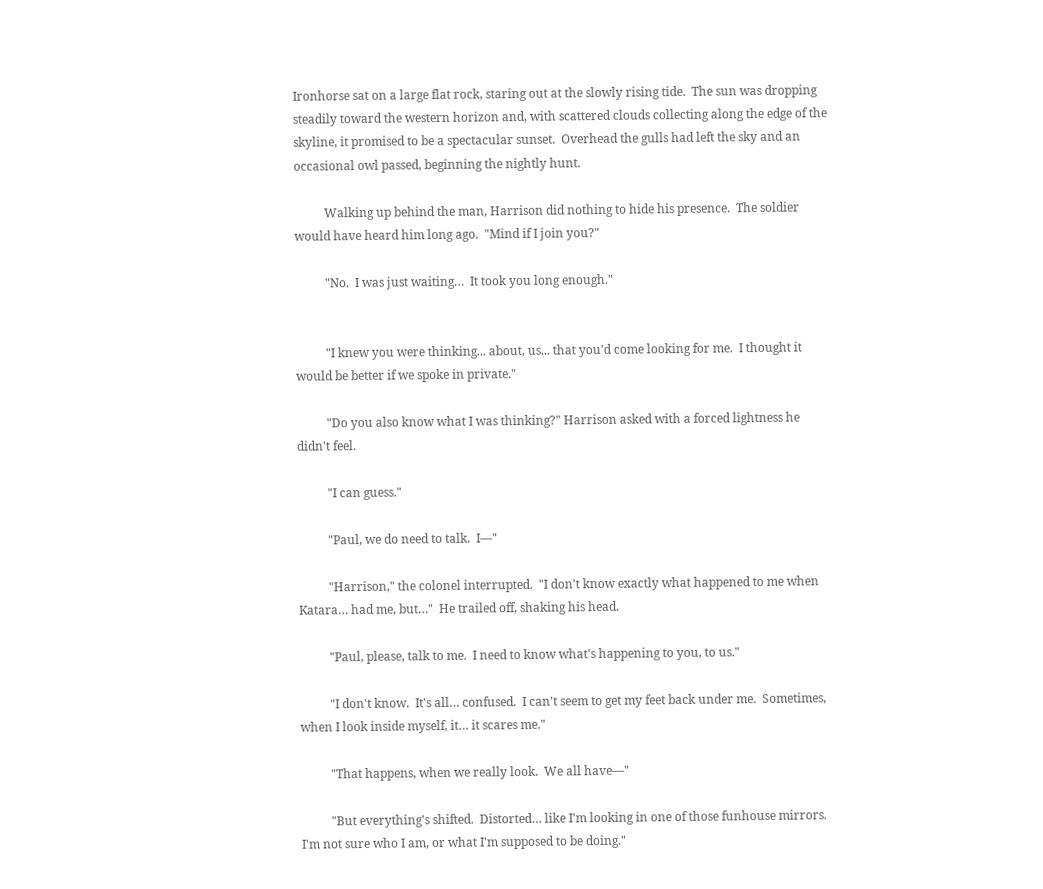Ironhorse sat on a large flat rock, staring out at the slowly rising tide.  The sun was dropping steadily toward the western horizon and, with scattered clouds collecting along the edge of the skyline, it promised to be a spectacular sunset.  Overhead the gulls had left the sky and an occasional owl passed, beginning the nightly hunt.

          Walking up behind the man, Harrison did nothing to hide his presence.  The soldier would have heard him long ago.  "Mind if I join you?"

          "No.  I was just waiting…  It took you long enough."


          "I knew you were thinking... about, us... that you'd come looking for me.  I thought it would be better if we spoke in private."

          "Do you also know what I was thinking?" Harrison asked with a forced lightness he didn't feel.

          "I can guess."

          "Paul, we do need to talk.  I—"

          "Harrison," the colonel interrupted.  "I don't know exactly what happened to me when Katara… had me, but…"  He trailed off, shaking his head.

          "Paul, please, talk to me.  I need to know what's happening to you, to us."

          "I don't know.  It's all… confused.  I can't seem to get my feet back under me.  Sometimes, when I look inside myself, it… it scares me."

          "That happens, when we really look.  We all have—"

          "But everything's shifted.  Distorted… like I'm looking in one of those funhouse mirrors.  I'm not sure who I am, or what I'm supposed to be doing."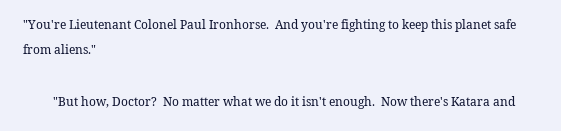"You're Lieutenant Colonel Paul Ironhorse.  And you're fighting to keep this planet safe from aliens."

          "But how, Doctor?  No matter what we do it isn't enough.  Now there's Katara and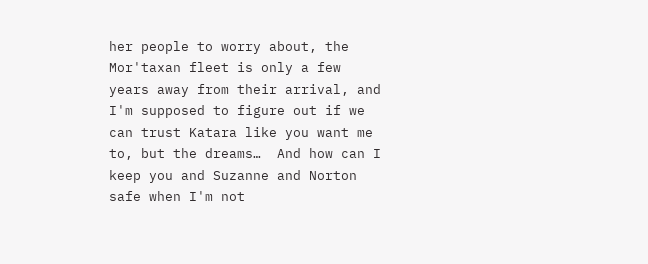her people to worry about, the Mor'taxan fleet is only a few years away from their arrival, and I'm supposed to figure out if we can trust Katara like you want me to, but the dreams…  And how can I keep you and Suzanne and Norton safe when I'm not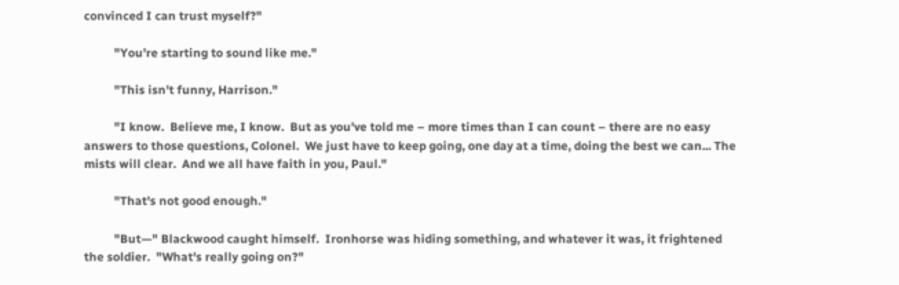convinced I can trust myself?"

          "You're starting to sound like me."

          "This isn't funny, Harrison."

          "I know.  Believe me, I know.  But as you've told me – more times than I can count – there are no easy answers to those questions, Colonel.  We just have to keep going, one day at a time, doing the best we can... The mists will clear.  And we all have faith in you, Paul."

          "That's not good enough."

          "But—" Blackwood caught himself.  Ironhorse was hiding something, and whatever it was, it frightened the soldier.  "What's really going on?"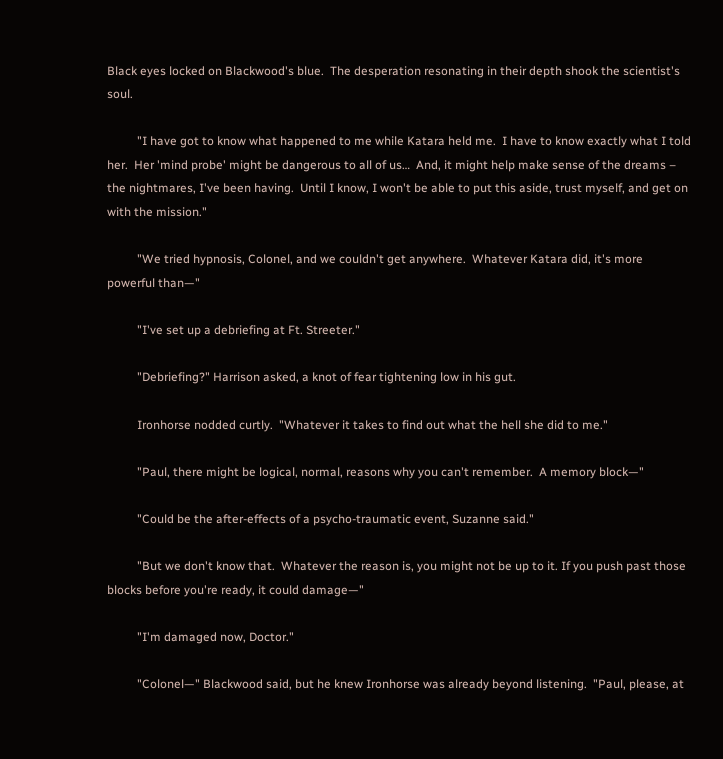Black eyes locked on Blackwood's blue.  The desperation resonating in their depth shook the scientist's soul.

          "I have got to know what happened to me while Katara held me.  I have to know exactly what I told her.  Her 'mind probe' might be dangerous to all of us…  And, it might help make sense of the dreams – the nightmares, I've been having.  Until I know, I won't be able to put this aside, trust myself, and get on with the mission."

          "We tried hypnosis, Colonel, and we couldn't get anywhere.  Whatever Katara did, it's more powerful than—"

          "I've set up a debriefing at Ft. Streeter."

          "Debriefing?" Harrison asked, a knot of fear tightening low in his gut.

          Ironhorse nodded curtly.  "Whatever it takes to find out what the hell she did to me."

          "Paul, there might be logical, normal, reasons why you can't remember.  A memory block—"

          "Could be the after-effects of a psycho-traumatic event, Suzanne said."

          "But we don't know that.  Whatever the reason is, you might not be up to it. If you push past those blocks before you're ready, it could damage—"

          "I'm damaged now, Doctor."

          "Colonel—" Blackwood said, but he knew Ironhorse was already beyond listening.  "Paul, please, at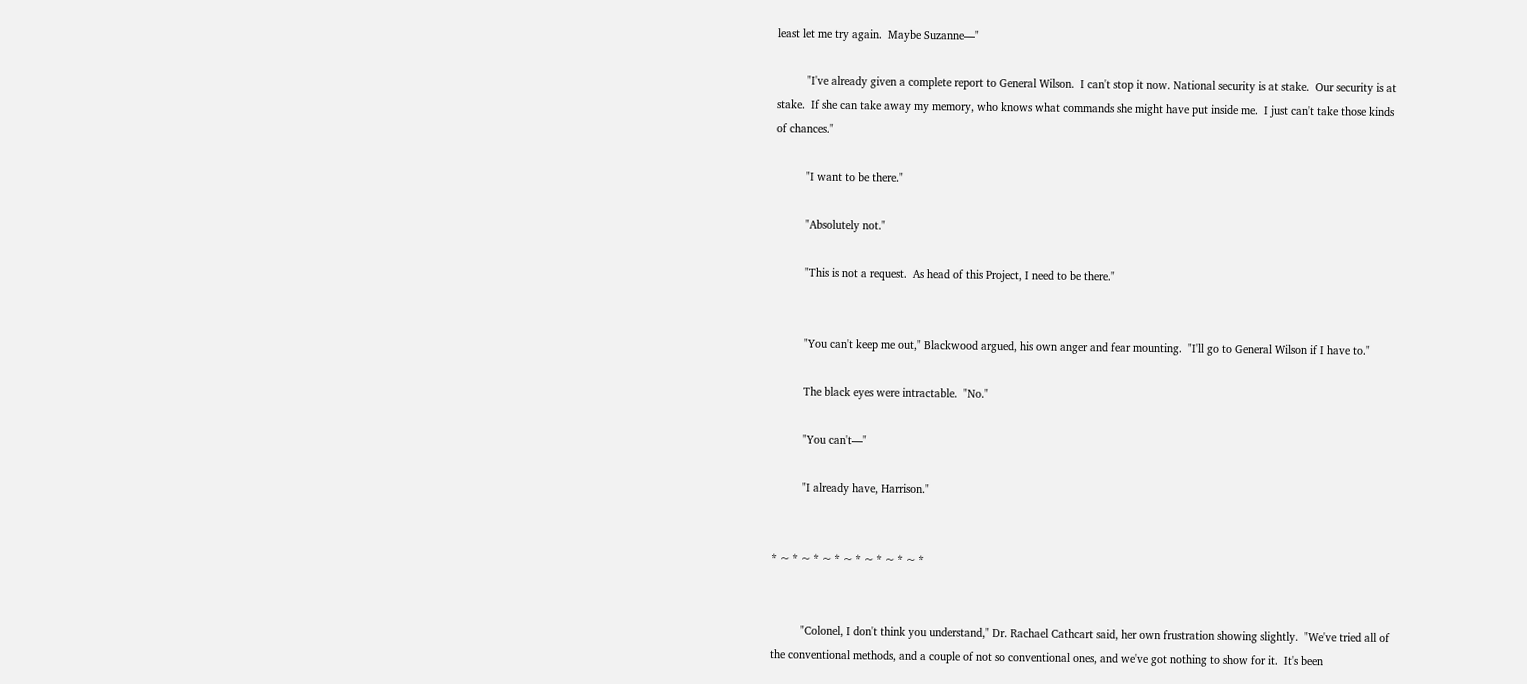least let me try again.  Maybe Suzanne—"

          "I've already given a complete report to General Wilson.  I can't stop it now. National security is at stake.  Our security is at stake.  If she can take away my memory, who knows what commands she might have put inside me.  I just can't take those kinds of chances."

          "I want to be there."

          "Absolutely not."

          "This is not a request.  As head of this Project, I need to be there."


          "You can't keep me out," Blackwood argued, his own anger and fear mounting.  "I'll go to General Wilson if I have to."

          The black eyes were intractable.  "No."

          "You can't—"

          "I already have, Harrison."


* ~ * ~ * ~ * ~ * ~ * ~ * ~ *


          "Colonel, I don't think you understand," Dr. Rachael Cathcart said, her own frustration showing slightly.  "We've tried all of the conventional methods, and a couple of not so conventional ones, and we've got nothing to show for it.  It's been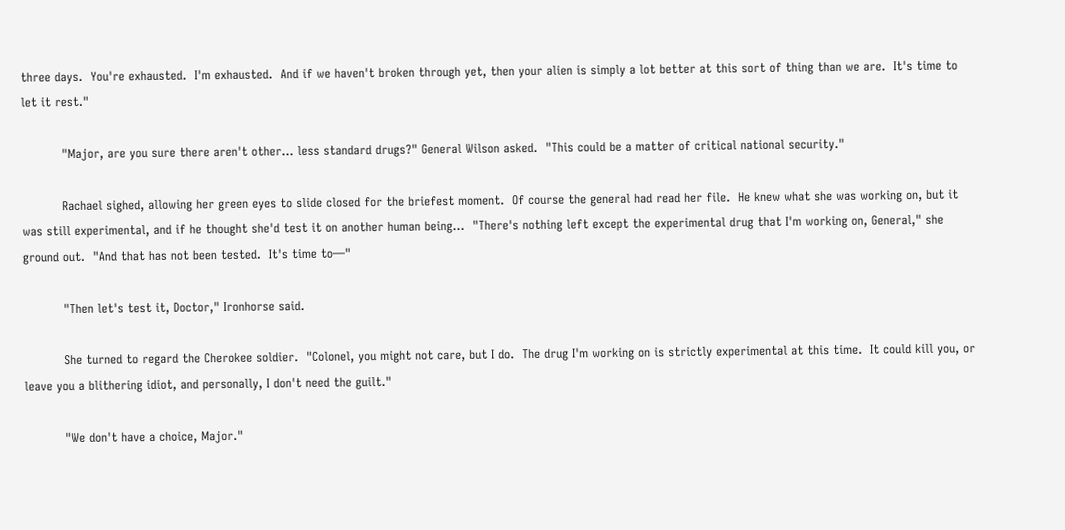three days.  You're exhausted.  I'm exhausted.  And if we haven't broken through yet, then your alien is simply a lot better at this sort of thing than we are.  It's time to let it rest."

          "Major, are you sure there aren't other… less standard drugs?" General Wilson asked.  "This could be a matter of critical national security."

          Rachael sighed, allowing her green eyes to slide closed for the briefest moment.  Of course the general had read her file.  He knew what she was working on, but it was still experimental, and if he thought she'd test it on another human being…  "There's nothing left except the experimental drug that I'm working on, General," she ground out.  "And that has not been tested.  It's time to—"

          "Then let's test it, Doctor," Ironhorse said.

          She turned to regard the Cherokee soldier.  "Colonel, you might not care, but I do.  The drug I'm working on is strictly experimental at this time.  It could kill you, or leave you a blithering idiot, and personally, I don't need the guilt."

          "We don't have a choice, Major."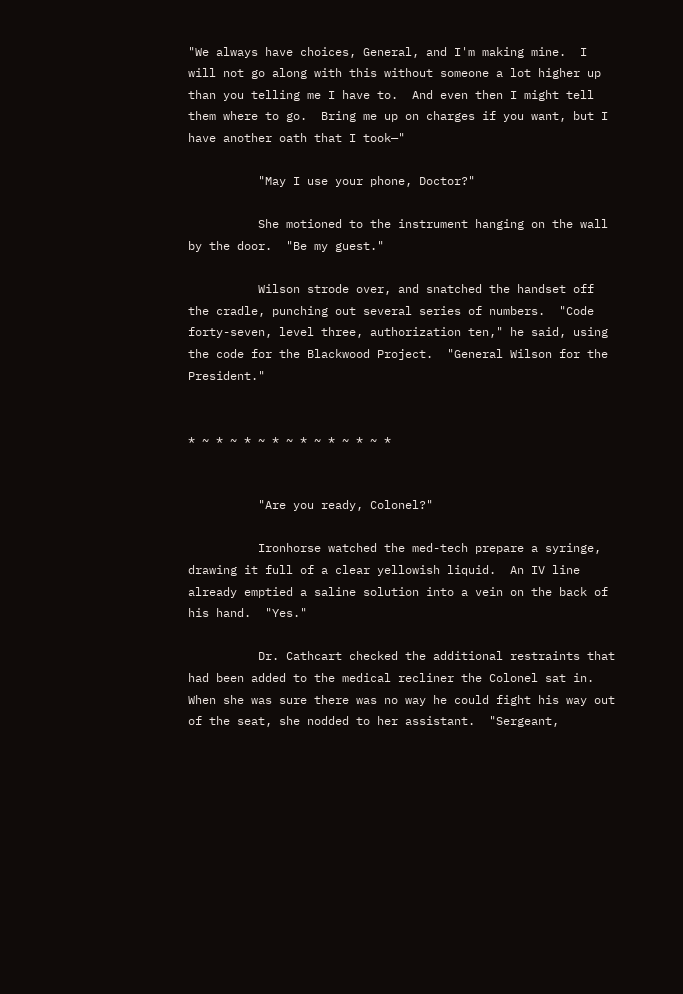"We always have choices, General, and I'm making mine.  I will not go along with this without someone a lot higher up than you telling me I have to.  And even then I might tell them where to go.  Bring me up on charges if you want, but I have another oath that I took—"

          "May I use your phone, Doctor?"

          She motioned to the instrument hanging on the wall by the door.  "Be my guest."

          Wilson strode over, and snatched the handset off the cradle, punching out several series of numbers.  "Code forty-seven, level three, authorization ten," he said, using the code for the Blackwood Project.  "General Wilson for the President."


* ~ * ~ * ~ * ~ * ~ * ~ * ~ *


          "Are you ready, Colonel?"

          Ironhorse watched the med-tech prepare a syringe, drawing it full of a clear yellowish liquid.  An IV line already emptied a saline solution into a vein on the back of his hand.  "Yes."

          Dr. Cathcart checked the additional restraints that had been added to the medical recliner the Colonel sat in.  When she was sure there was no way he could fight his way out of the seat, she nodded to her assistant.  "Sergeant,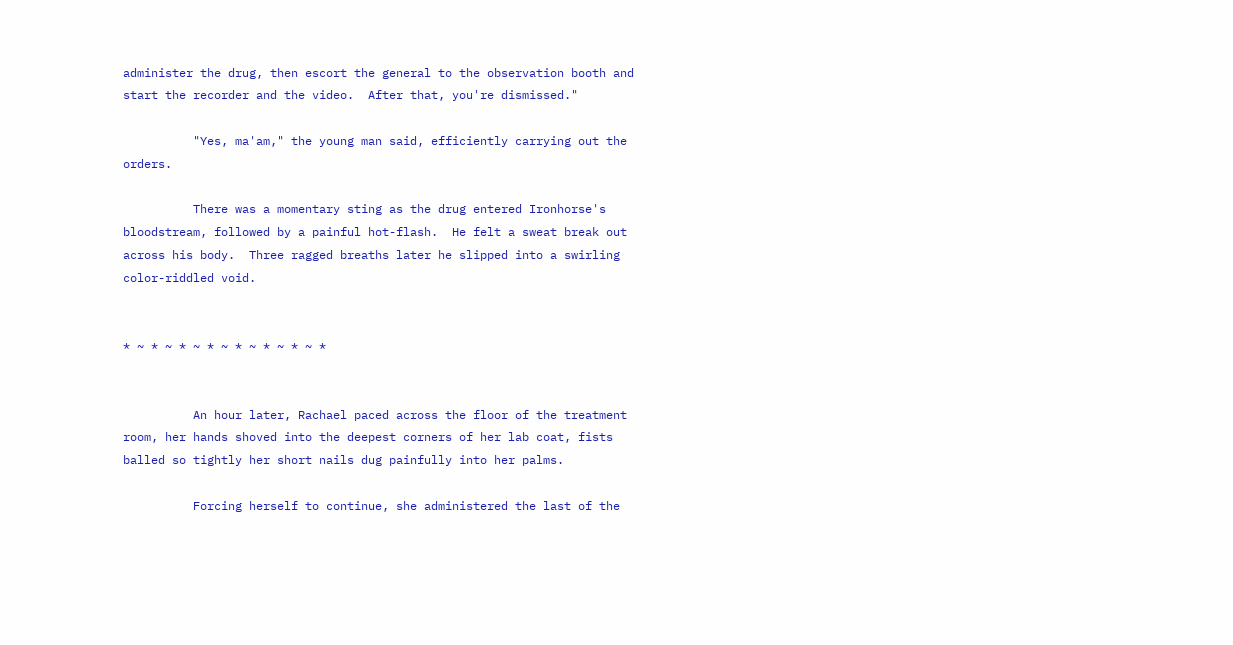administer the drug, then escort the general to the observation booth and start the recorder and the video.  After that, you're dismissed."

          "Yes, ma'am," the young man said, efficiently carrying out the orders.

          There was a momentary sting as the drug entered Ironhorse's bloodstream, followed by a painful hot-flash.  He felt a sweat break out across his body.  Three ragged breaths later he slipped into a swirling color-riddled void.


* ~ * ~ * ~ * ~ * ~ * ~ * ~ *


          An hour later, Rachael paced across the floor of the treatment room, her hands shoved into the deepest corners of her lab coat, fists balled so tightly her short nails dug painfully into her palms.

          Forcing herself to continue, she administered the last of the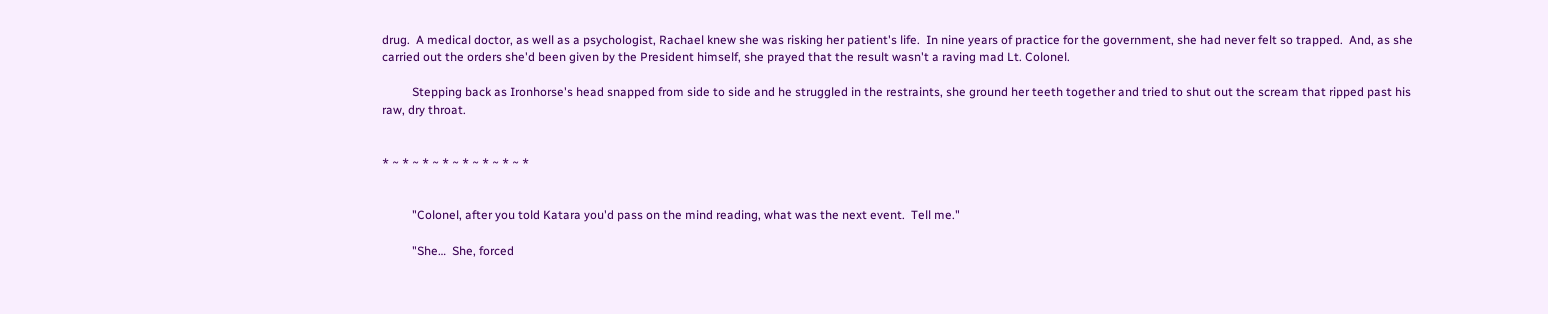drug.  A medical doctor, as well as a psychologist, Rachael knew she was risking her patient's life.  In nine years of practice for the government, she had never felt so trapped.  And, as she carried out the orders she'd been given by the President himself, she prayed that the result wasn't a raving mad Lt. Colonel.

          Stepping back as Ironhorse's head snapped from side to side and he struggled in the restraints, she ground her teeth together and tried to shut out the scream that ripped past his raw, dry throat.


* ~ * ~ * ~ * ~ * ~ * ~ * ~ *


          "Colonel, after you told Katara you'd pass on the mind reading, what was the next event.  Tell me."

          "She…  She, forced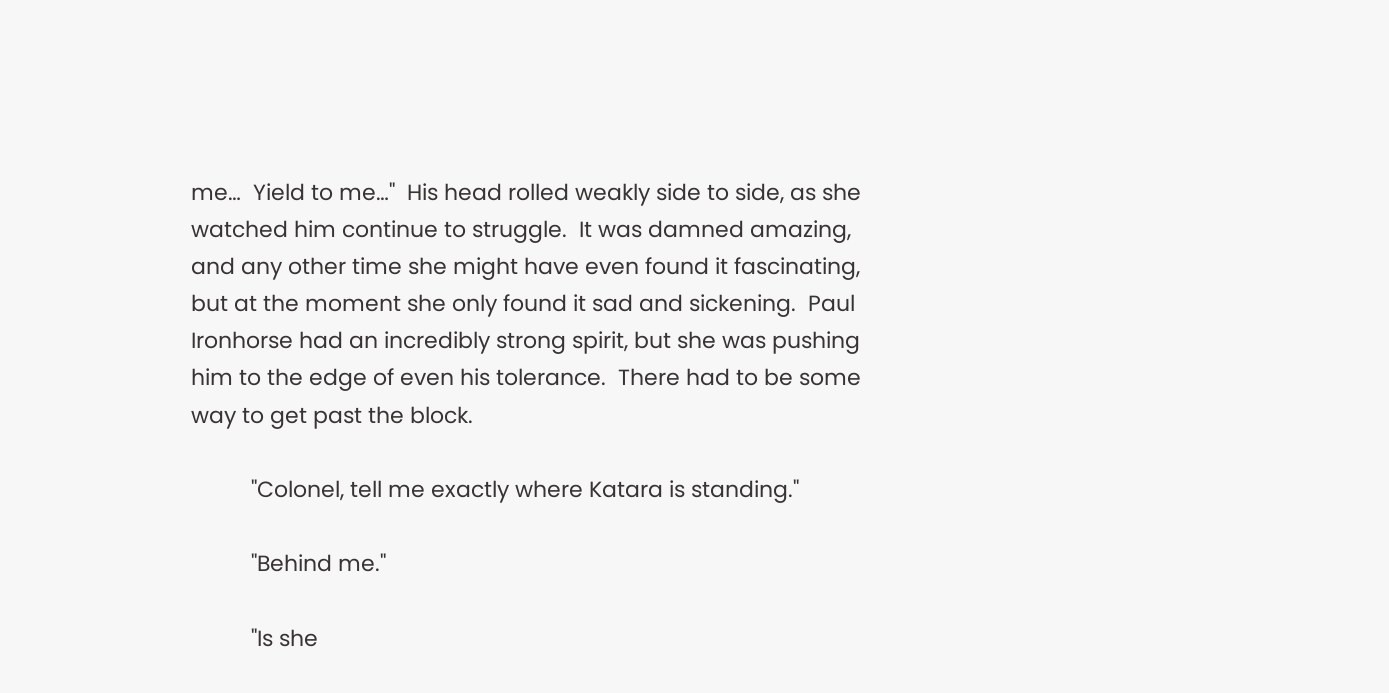me…  Yield to me…"  His head rolled weakly side to side, as she watched him continue to struggle.  It was damned amazing, and any other time she might have even found it fascinating, but at the moment she only found it sad and sickening.  Paul Ironhorse had an incredibly strong spirit, but she was pushing him to the edge of even his tolerance.  There had to be some way to get past the block.

          "Colonel, tell me exactly where Katara is standing."

          "Behind me."

          "Is she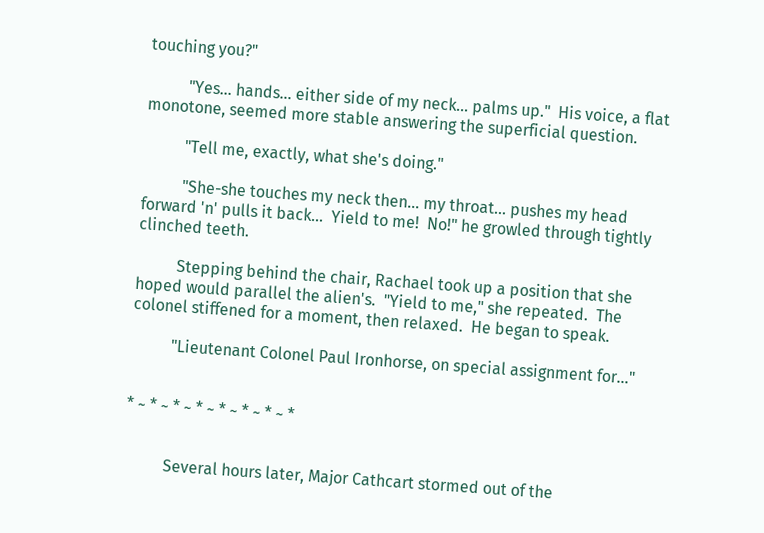touching you?"

          "Yes… hands… either side of my neck… palms up."  His voice, a flat monotone, seemed more stable answering the superficial question.

          "Tell me, exactly, what she's doing."

          "She-she touches my neck then… my throat… pushes my head forward 'n' pulls it back…  Yield to me!  No!" he growled through tightly clinched teeth.

          Stepping behind the chair, Rachael took up a position that she hoped would parallel the alien's.  "Yield to me," she repeated.  The colonel stiffened for a moment, then relaxed.  He began to speak.

          "Lieutenant Colonel Paul Ironhorse, on special assignment for…"


* ~ * ~ * ~ * ~ * ~ * ~ * ~ *


          Several hours later, Major Cathcart stormed out of the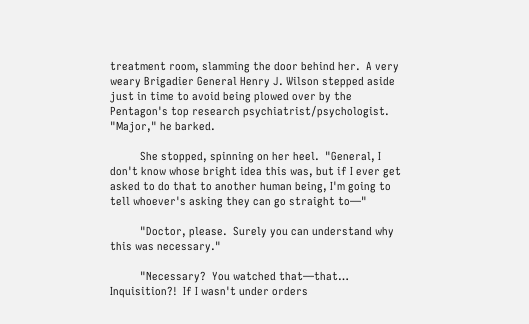treatment room, slamming the door behind her.  A very weary Brigadier General Henry J. Wilson stepped aside just in time to avoid being plowed over by the Pentagon's top research psychiatrist/psychologist.  "Major," he barked.

          She stopped, spinning on her heel.  "General, I don't know whose bright idea this was, but if I ever get asked to do that to another human being, I'm going to tell whoever's asking they can go straight to—"

          "Doctor, please.  Surely you can understand why this was necessary."

          "Necessary?  You watched that—that… Inquisition?!  If I wasn't under orders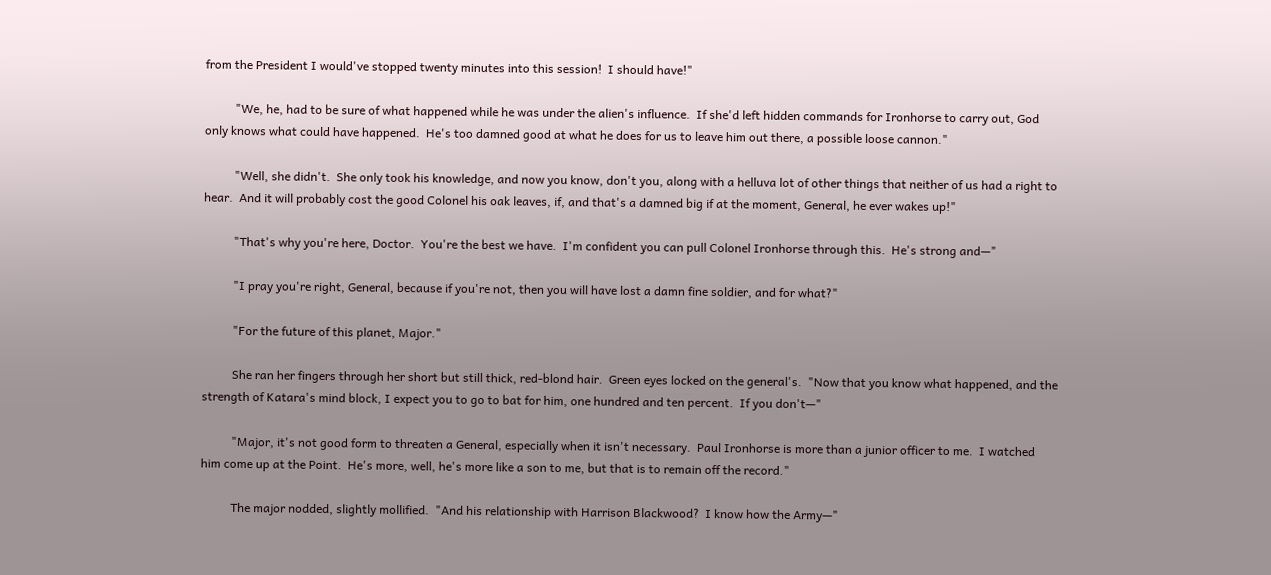from the President I would've stopped twenty minutes into this session!  I should have!"

          "We, he, had to be sure of what happened while he was under the alien's influence.  If she'd left hidden commands for Ironhorse to carry out, God only knows what could have happened.  He's too damned good at what he does for us to leave him out there, a possible loose cannon."

          "Well, she didn't.  She only took his knowledge, and now you know, don't you, along with a helluva lot of other things that neither of us had a right to hear.  And it will probably cost the good Colonel his oak leaves, if, and that's a damned big if at the moment, General, he ever wakes up!"

          "That's why you're here, Doctor.  You're the best we have.  I'm confident you can pull Colonel Ironhorse through this.  He's strong and—"

          "I pray you're right, General, because if you're not, then you will have lost a damn fine soldier, and for what?"

          "For the future of this planet, Major."

          She ran her fingers through her short but still thick, red-blond hair.  Green eyes locked on the general's.  "Now that you know what happened, and the strength of Katara's mind block, I expect you to go to bat for him, one hundred and ten percent.  If you don't—"

          "Major, it's not good form to threaten a General, especially when it isn't necessary.  Paul Ironhorse is more than a junior officer to me.  I watched him come up at the Point.  He's more, well, he's more like a son to me, but that is to remain off the record."

          The major nodded, slightly mollified.  "And his relationship with Harrison Blackwood?  I know how the Army—"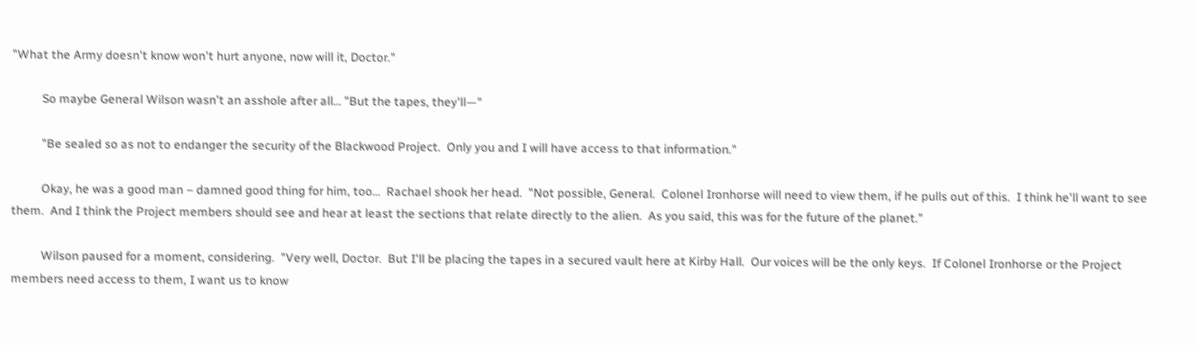"What the Army doesn't know won't hurt anyone, now will it, Doctor."

          So maybe General Wilson wasn't an asshole after all… "But the tapes, they'll—"

          "Be sealed so as not to endanger the security of the Blackwood Project.  Only you and I will have access to that information."

          Okay, he was a good man – damned good thing for him, too…  Rachael shook her head.  "Not possible, General.  Colonel Ironhorse will need to view them, if he pulls out of this.  I think he'll want to see them.  And I think the Project members should see and hear at least the sections that relate directly to the alien.  As you said, this was for the future of the planet."

          Wilson paused for a moment, considering.  "Very well, Doctor.  But I'll be placing the tapes in a secured vault here at Kirby Hall.  Our voices will be the only keys.  If Colonel Ironhorse or the Project members need access to them, I want us to know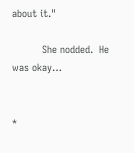about it."

          She nodded.  He was okay…


*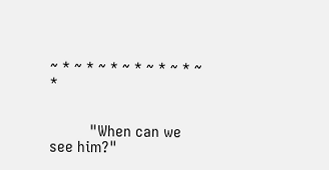~ * ~ * ~ * ~ * ~ * ~ * ~ *


          "When can we see him?"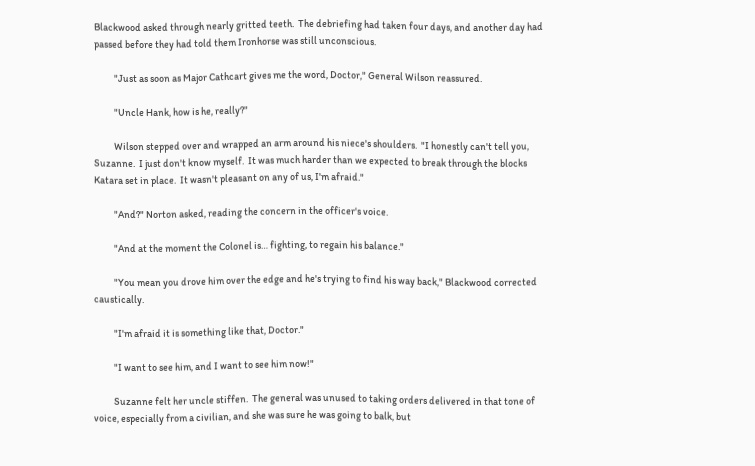Blackwood asked through nearly gritted teeth.  The debriefing had taken four days, and another day had passed before they had told them Ironhorse was still unconscious.

          "Just as soon as Major Cathcart gives me the word, Doctor," General Wilson reassured.

          "Uncle Hank, how is he, really?"

          Wilson stepped over and wrapped an arm around his niece's shoulders.  "I honestly can't tell you, Suzanne.  I just don't know myself.  It was much harder than we expected to break through the blocks Katara set in place.  It wasn't pleasant on any of us, I'm afraid."

          "And?" Norton asked, reading the concern in the officer's voice.

          "And at the moment the Colonel is… fighting, to regain his balance."

          "You mean you drove him over the edge and he's trying to find his way back," Blackwood corrected caustically.

          "I'm afraid it is something like that, Doctor."

          "I want to see him, and I want to see him now!"

          Suzanne felt her uncle stiffen.  The general was unused to taking orders delivered in that tone of voice, especially from a civilian, and she was sure he was going to balk, but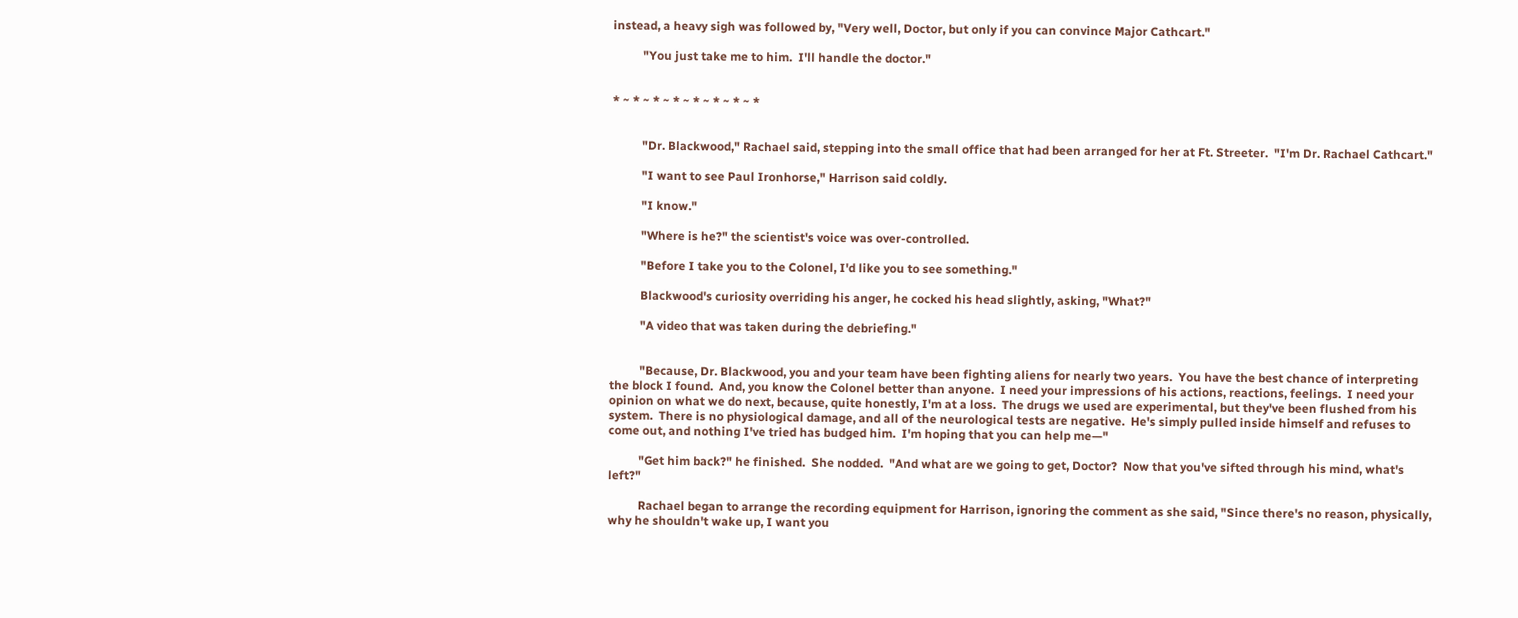instead, a heavy sigh was followed by, "Very well, Doctor, but only if you can convince Major Cathcart."

          "You just take me to him.  I'll handle the doctor."


* ~ * ~ * ~ * ~ * ~ * ~ * ~ *


          "Dr. Blackwood," Rachael said, stepping into the small office that had been arranged for her at Ft. Streeter.  "I'm Dr. Rachael Cathcart."

          "I want to see Paul Ironhorse," Harrison said coldly.

          "I know."

          "Where is he?" the scientist's voice was over-controlled.

          "Before I take you to the Colonel, I'd like you to see something."

          Blackwood's curiosity overriding his anger, he cocked his head slightly, asking, "What?"

          "A video that was taken during the debriefing."


          "Because, Dr. Blackwood, you and your team have been fighting aliens for nearly two years.  You have the best chance of interpreting the block I found.  And, you know the Colonel better than anyone.  I need your impressions of his actions, reactions, feelings.  I need your opinion on what we do next, because, quite honestly, I'm at a loss.  The drugs we used are experimental, but they've been flushed from his system.  There is no physiological damage, and all of the neurological tests are negative.  He's simply pulled inside himself and refuses to come out, and nothing I've tried has budged him.  I'm hoping that you can help me—"

          "Get him back?" he finished.  She nodded.  "And what are we going to get, Doctor?  Now that you've sifted through his mind, what's left?"

          Rachael began to arrange the recording equipment for Harrison, ignoring the comment as she said, "Since there's no reason, physically, why he shouldn't wake up, I want you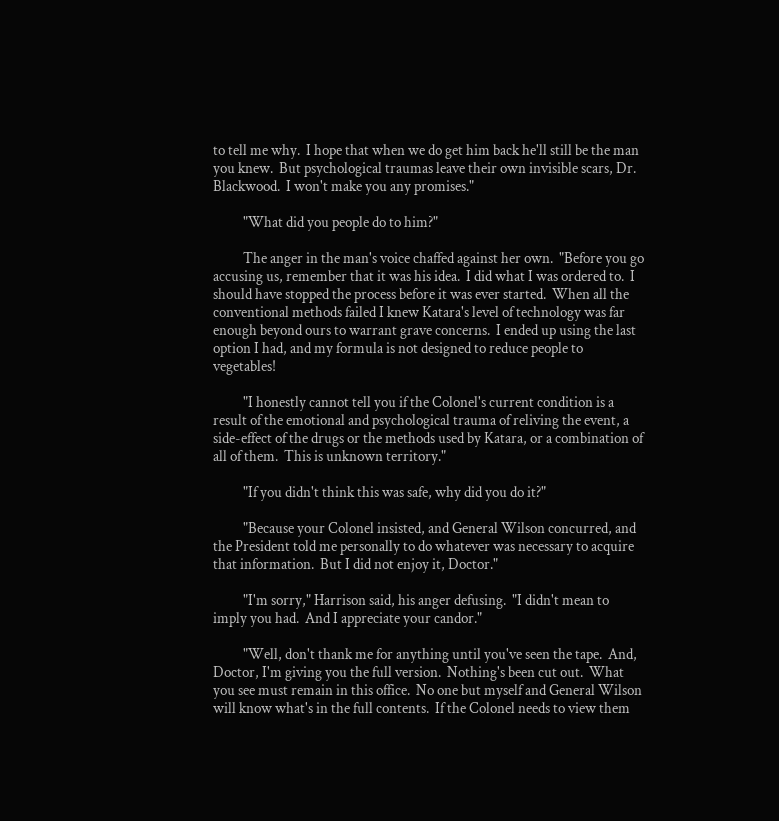to tell me why.  I hope that when we do get him back he'll still be the man you knew.  But psychological traumas leave their own invisible scars, Dr. Blackwood.  I won't make you any promises."

          "What did you people do to him?"

          The anger in the man's voice chaffed against her own.  "Before you go accusing us, remember that it was his idea.  I did what I was ordered to.  I should have stopped the process before it was ever started.  When all the conventional methods failed I knew Katara's level of technology was far enough beyond ours to warrant grave concerns.  I ended up using the last option I had, and my formula is not designed to reduce people to vegetables!

          "I honestly cannot tell you if the Colonel's current condition is a result of the emotional and psychological trauma of reliving the event, a side-effect of the drugs or the methods used by Katara, or a combination of all of them.  This is unknown territory."

          "If you didn't think this was safe, why did you do it?"

          "Because your Colonel insisted, and General Wilson concurred, and the President told me personally to do whatever was necessary to acquire that information.  But I did not enjoy it, Doctor."

          "I'm sorry," Harrison said, his anger defusing.  "I didn't mean to imply you had.  And I appreciate your candor."

          "Well, don't thank me for anything until you've seen the tape.  And, Doctor, I'm giving you the full version.  Nothing's been cut out.  What you see must remain in this office.  No one but myself and General Wilson will know what's in the full contents.  If the Colonel needs to view them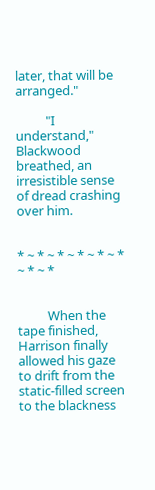later, that will be arranged."

          "I understand," Blackwood breathed, an irresistible sense of dread crashing over him.


* ~ * ~ * ~ * ~ * ~ * ~ * ~ *


          When the tape finished, Harrison finally allowed his gaze to drift from the static-filled screen to the blackness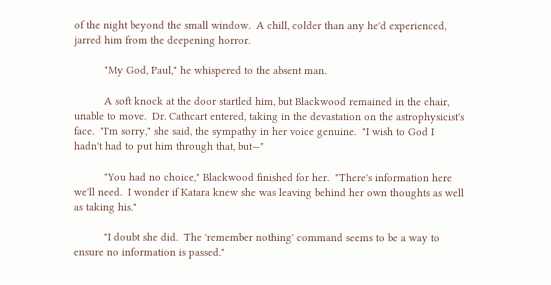of the night beyond the small window.  A chill, colder than any he'd experienced, jarred him from the deepening horror.

          "My God, Paul," he whispered to the absent man.

          A soft knock at the door startled him, but Blackwood remained in the chair, unable to move.  Dr. Cathcart entered, taking in the devastation on the astrophysicist's face.  "I'm sorry," she said, the sympathy in her voice genuine.  "I wish to God I hadn't had to put him through that, but—"

          "You had no choice," Blackwood finished for her.  "There's information here we'll need.  I wonder if Katara knew she was leaving behind her own thoughts as well as taking his."

          "I doubt she did.  The 'remember nothing' command seems to be a way to ensure no information is passed."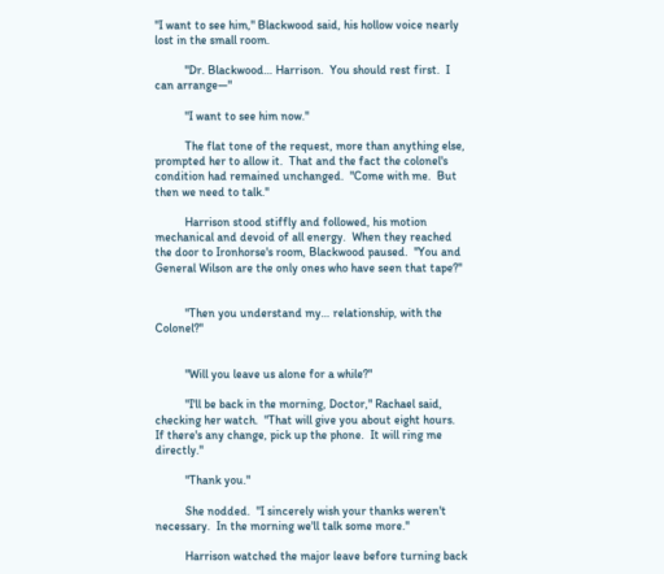"I want to see him," Blackwood said, his hollow voice nearly lost in the small room.

          "Dr. Blackwood… Harrison.  You should rest first.  I can arrange—"

          "I want to see him now."

          The flat tone of the request, more than anything else, prompted her to allow it.  That and the fact the colonel's condition had remained unchanged.  "Come with me.  But then we need to talk."

          Harrison stood stiffly and followed, his motion mechanical and devoid of all energy.  When they reached the door to Ironhorse's room, Blackwood paused.  "You and General Wilson are the only ones who have seen that tape?"


          "Then you understand my… relationship, with the Colonel?"


          "Will you leave us alone for a while?"

          "I'll be back in the morning, Doctor," Rachael said, checking her watch.  "That will give you about eight hours.  If there's any change, pick up the phone.  It will ring me directly."

          "Thank you."

          She nodded.  "I sincerely wish your thanks weren't necessary.  In the morning we'll talk some more."

          Harrison watched the major leave before turning back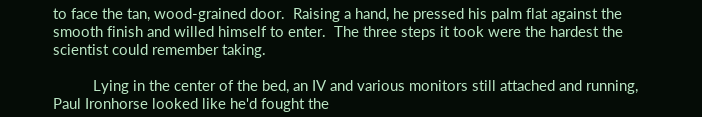to face the tan, wood-grained door.  Raising a hand, he pressed his palm flat against the smooth finish and willed himself to enter.  The three steps it took were the hardest the scientist could remember taking.

          Lying in the center of the bed, an IV and various monitors still attached and running, Paul Ironhorse looked like he'd fought the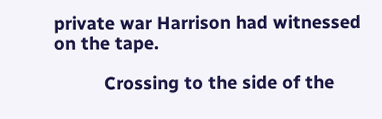private war Harrison had witnessed on the tape.

          Crossing to the side of the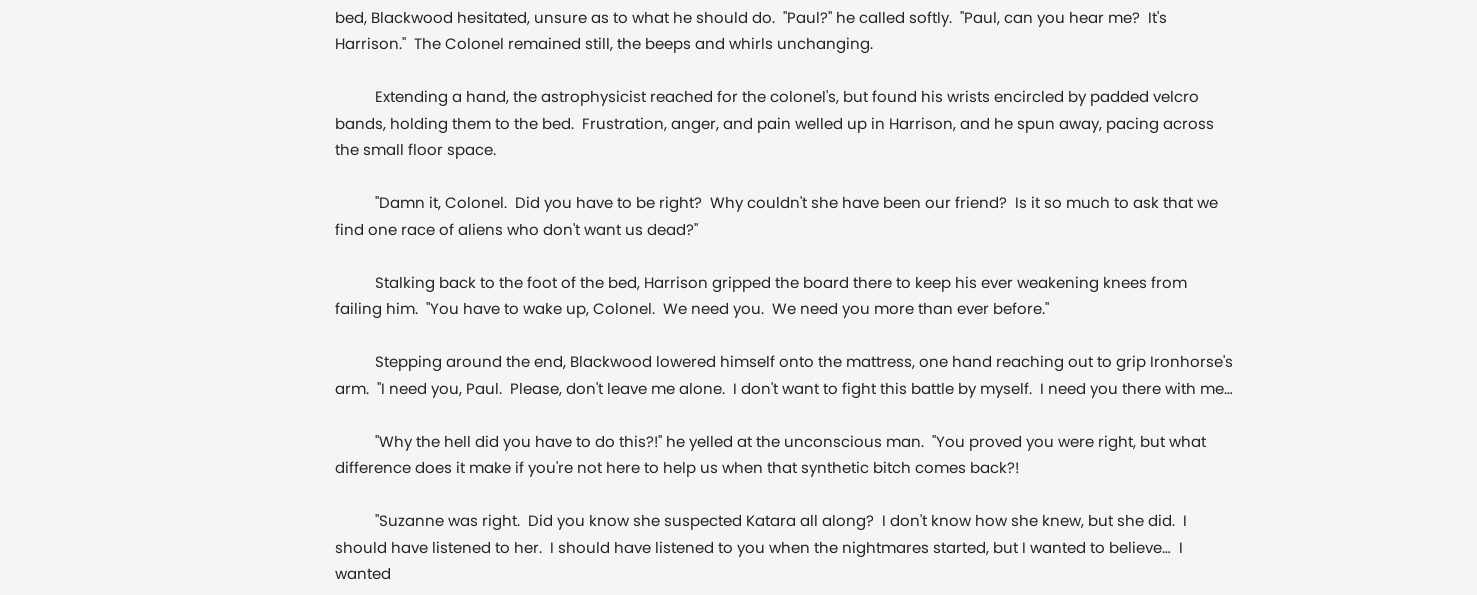bed, Blackwood hesitated, unsure as to what he should do.  "Paul?" he called softly.  "Paul, can you hear me?  It's Harrison."  The Colonel remained still, the beeps and whirls unchanging.

          Extending a hand, the astrophysicist reached for the colonel's, but found his wrists encircled by padded velcro bands, holding them to the bed.  Frustration, anger, and pain welled up in Harrison, and he spun away, pacing across the small floor space.

          "Damn it, Colonel.  Did you have to be right?  Why couldn't she have been our friend?  Is it so much to ask that we find one race of aliens who don't want us dead?"

          Stalking back to the foot of the bed, Harrison gripped the board there to keep his ever weakening knees from failing him.  "You have to wake up, Colonel.  We need you.  We need you more than ever before."

          Stepping around the end, Blackwood lowered himself onto the mattress, one hand reaching out to grip Ironhorse's arm.  "I need you, Paul.  Please, don't leave me alone.  I don't want to fight this battle by myself.  I need you there with me…

          "Why the hell did you have to do this?!" he yelled at the unconscious man.  "You proved you were right, but what difference does it make if you're not here to help us when that synthetic bitch comes back?!

          "Suzanne was right.  Did you know she suspected Katara all along?  I don't know how she knew, but she did.  I should have listened to her.  I should have listened to you when the nightmares started, but I wanted to believe…  I wanted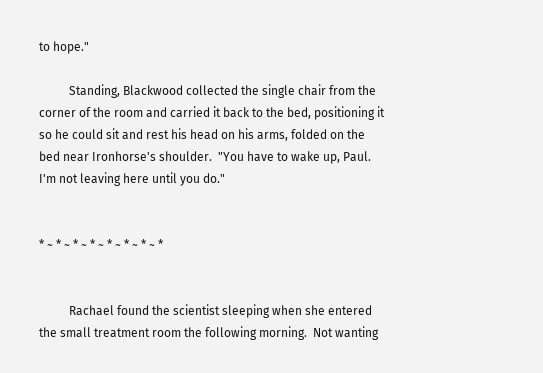to hope."

          Standing, Blackwood collected the single chair from the corner of the room and carried it back to the bed, positioning it so he could sit and rest his head on his arms, folded on the bed near Ironhorse's shoulder.  "You have to wake up, Paul.  I'm not leaving here until you do."


* ~ * ~ * ~ * ~ * ~ * ~ * ~ *


          Rachael found the scientist sleeping when she entered the small treatment room the following morning.  Not wanting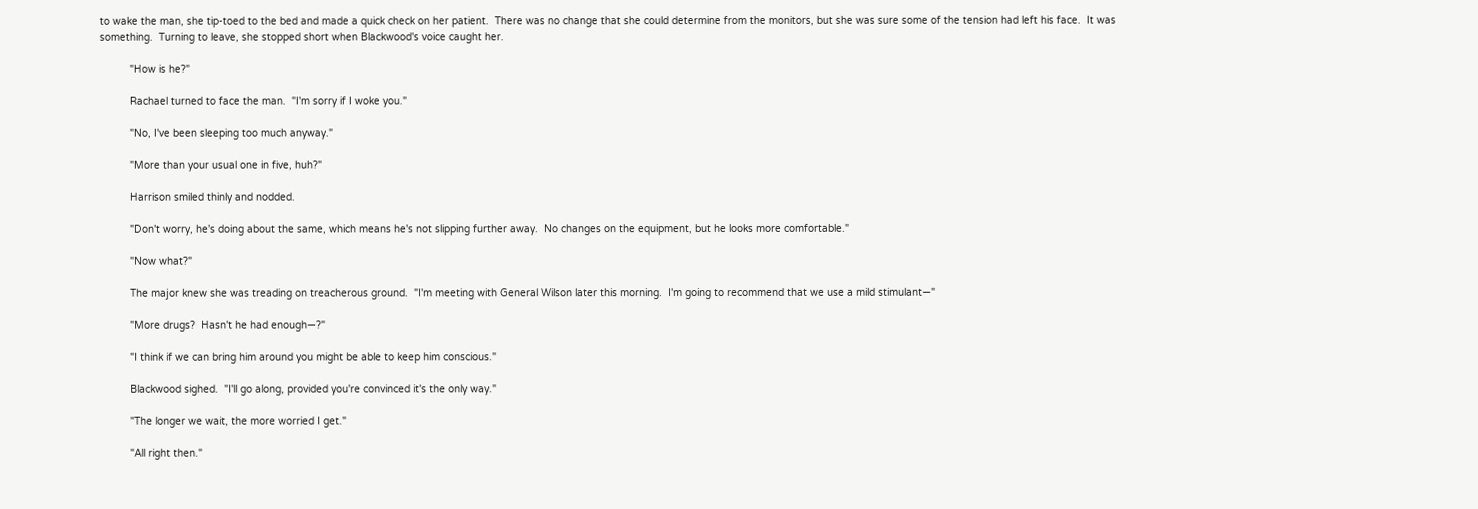to wake the man, she tip-toed to the bed and made a quick check on her patient.  There was no change that she could determine from the monitors, but she was sure some of the tension had left his face.  It was something.  Turning to leave, she stopped short when Blackwood's voice caught her.

          "How is he?"

          Rachael turned to face the man.  "I'm sorry if I woke you."

          "No, I've been sleeping too much anyway."

          "More than your usual one in five, huh?"

          Harrison smiled thinly and nodded.

          "Don't worry, he's doing about the same, which means he's not slipping further away.  No changes on the equipment, but he looks more comfortable."

          "Now what?"

          The major knew she was treading on treacherous ground.  "I'm meeting with General Wilson later this morning.  I'm going to recommend that we use a mild stimulant—"

          "More drugs?  Hasn't he had enough—?"

          "I think if we can bring him around you might be able to keep him conscious."

          Blackwood sighed.  "I'll go along, provided you're convinced it's the only way."

          "The longer we wait, the more worried I get."

          "All right then."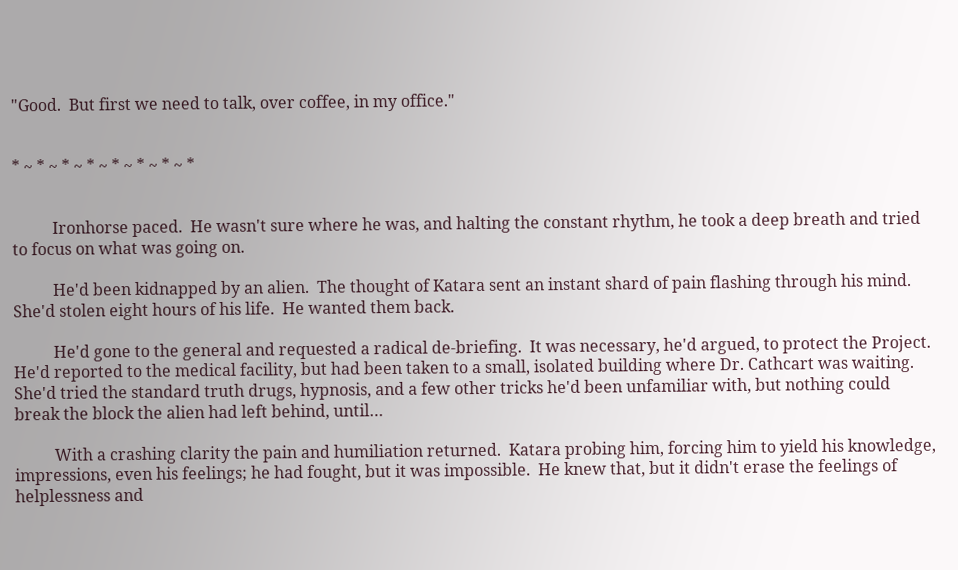"Good.  But first we need to talk, over coffee, in my office."


* ~ * ~ * ~ * ~ * ~ * ~ * ~ *


          Ironhorse paced.  He wasn't sure where he was, and halting the constant rhythm, he took a deep breath and tried to focus on what was going on.

          He'd been kidnapped by an alien.  The thought of Katara sent an instant shard of pain flashing through his mind.  She'd stolen eight hours of his life.  He wanted them back.

          He'd gone to the general and requested a radical de-briefing.  It was necessary, he'd argued, to protect the Project.  He'd reported to the medical facility, but had been taken to a small, isolated building where Dr. Cathcart was waiting.  She'd tried the standard truth drugs, hypnosis, and a few other tricks he'd been unfamiliar with, but nothing could break the block the alien had left behind, until…

          With a crashing clarity the pain and humiliation returned.  Katara probing him, forcing him to yield his knowledge, impressions, even his feelings; he had fought, but it was impossible.  He knew that, but it didn't erase the feelings of helplessness and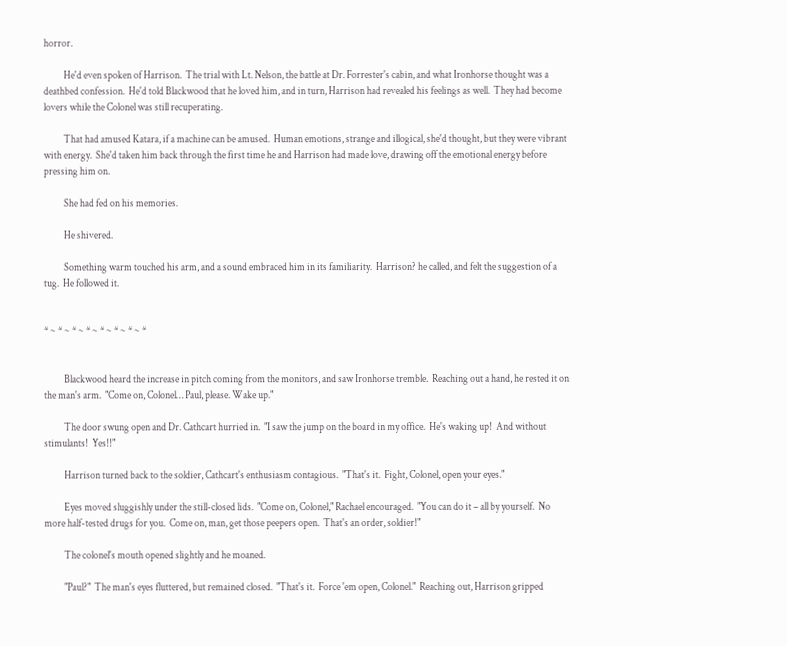horror.

          He'd even spoken of Harrison.  The trial with Lt. Nelson, the battle at Dr. Forrester's cabin, and what Ironhorse thought was a deathbed confession.  He'd told Blackwood that he loved him, and in turn, Harrison had revealed his feelings as well.  They had become lovers while the Colonel was still recuperating.

          That had amused Katara, if a machine can be amused.  Human emotions, strange and illogical, she'd thought, but they were vibrant with energy.  She'd taken him back through the first time he and Harrison had made love, drawing off the emotional energy before pressing him on.

          She had fed on his memories.

          He shivered.

          Something warm touched his arm, and a sound embraced him in its familiarity.  Harrison? he called, and felt the suggestion of a tug.  He followed it.


* ~ * ~ * ~ * ~ * ~ * ~ * ~ *


          Blackwood heard the increase in pitch coming from the monitors, and saw Ironhorse tremble.  Reaching out a hand, he rested it on the man's arm.  "Come on, Colonel… Paul, please. Wake up."

          The door swung open and Dr. Cathcart hurried in.  "I saw the jump on the board in my office.  He's waking up!  And without stimulants!  Yes!!"

          Harrison turned back to the soldier, Cathcart's enthusiasm contagious.  "That's it.  Fight, Colonel, open your eyes."

          Eyes moved sluggishly under the still-closed lids.  "Come on, Colonel," Rachael encouraged.  "You can do it – all by yourself.  No more half-tested drugs for you.  Come on, man, get those peepers open.  That's an order, soldier!"

          The colonel's mouth opened slightly and he moaned.

          "Paul?"  The man's eyes fluttered, but remained closed.  "That's it.  Force 'em open, Colonel."  Reaching out, Harrison gripped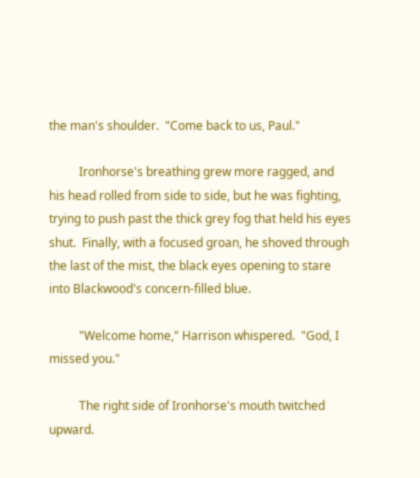the man's shoulder.  "Come back to us, Paul."

          Ironhorse's breathing grew more ragged, and his head rolled from side to side, but he was fighting, trying to push past the thick grey fog that held his eyes shut.  Finally, with a focused groan, he shoved through the last of the mist, the black eyes opening to stare into Blackwood's concern-filled blue.

          "Welcome home," Harrison whispered.  "God, I missed you."

          The right side of Ironhorse's mouth twitched upward.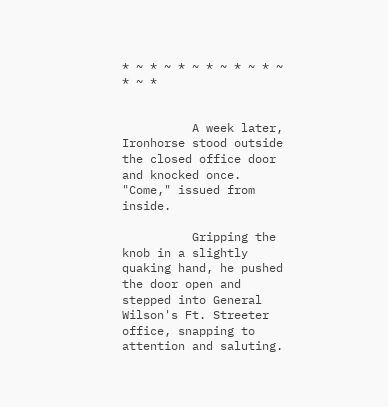* ~ * ~ * ~ * ~ * ~ * ~ * ~ *


          A week later, Ironhorse stood outside the closed office door and knocked once.  "Come," issued from inside.

          Gripping the knob in a slightly quaking hand, he pushed the door open and stepped into General Wilson's Ft. Streeter office, snapping to attention and saluting.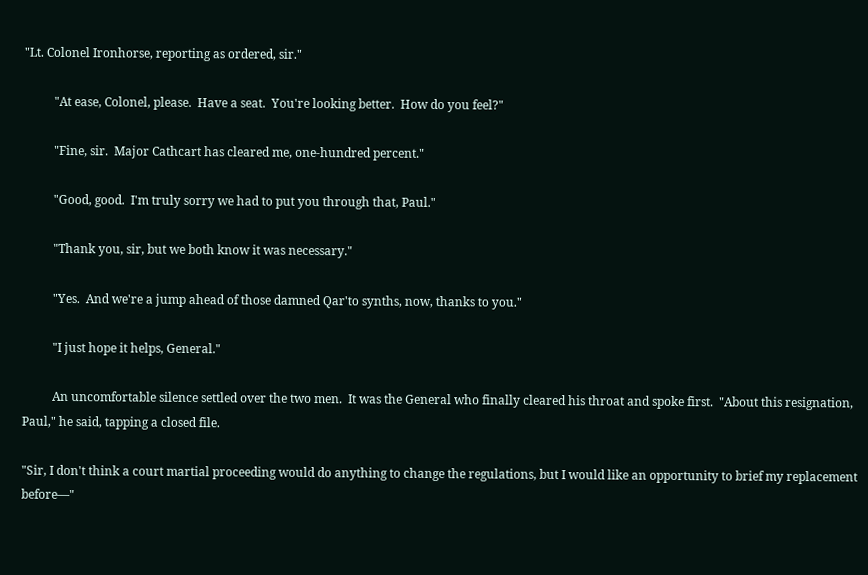"Lt. Colonel Ironhorse, reporting as ordered, sir."

          "At ease, Colonel, please.  Have a seat.  You're looking better.  How do you feel?"

          "Fine, sir.  Major Cathcart has cleared me, one-hundred percent."

          "Good, good.  I'm truly sorry we had to put you through that, Paul."

          "Thank you, sir, but we both know it was necessary."

          "Yes.  And we're a jump ahead of those damned Qar'to synths, now, thanks to you."

          "I just hope it helps, General."

          An uncomfortable silence settled over the two men.  It was the General who finally cleared his throat and spoke first.  "About this resignation, Paul," he said, tapping a closed file.

"Sir, I don't think a court martial proceeding would do anything to change the regulations, but I would like an opportunity to brief my replacement before—"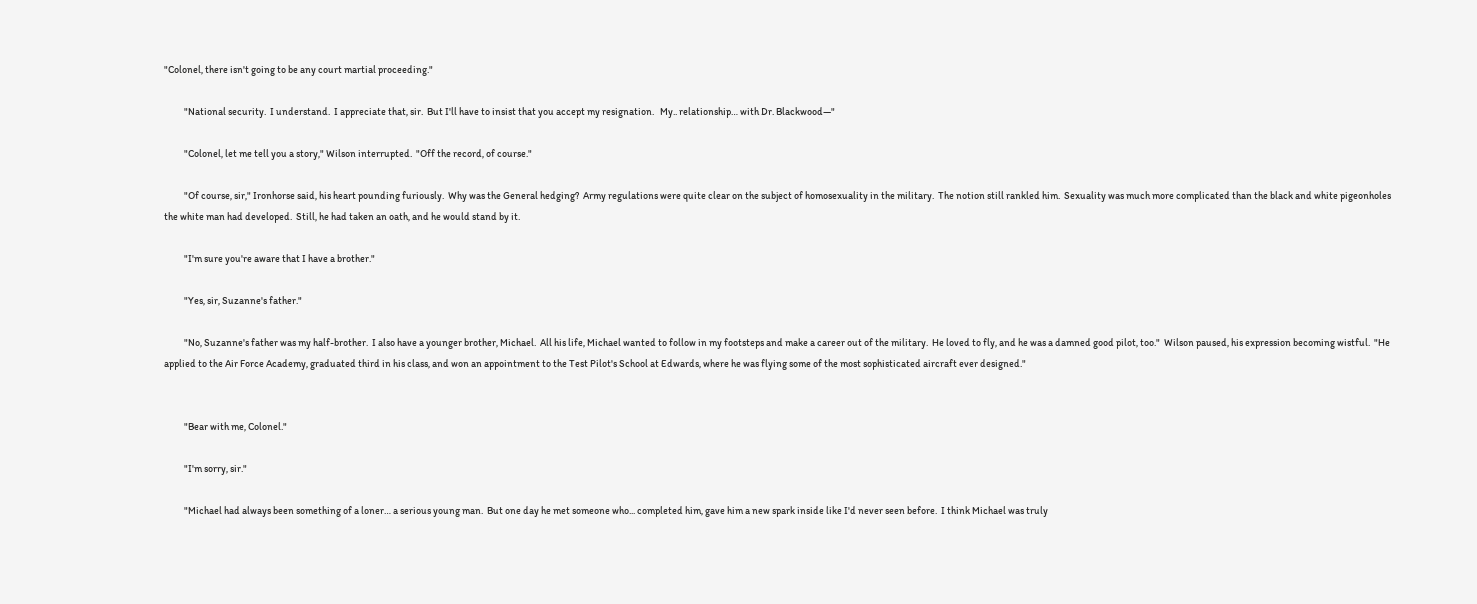"Colonel, there isn't going to be any court martial proceeding."

          "National security.  I understand.  I appreciate that, sir.  But I'll have to insist that you accept my resignation.   My.. relationship… with Dr. Blackwood—"

          "Colonel, let me tell you a story," Wilson interrupted.  "Off the record, of course."

          "Of course, sir," Ironhorse said, his heart pounding furiously.  Why was the General hedging?  Army regulations were quite clear on the subject of homosexuality in the military.  The notion still rankled him.  Sexuality was much more complicated than the black and white pigeonholes the white man had developed.  Still, he had taken an oath, and he would stand by it.

          "I'm sure you're aware that I have a brother."

          "Yes, sir, Suzanne's father."

          "No, Suzanne's father was my half-brother.  I also have a younger brother, Michael.  All his life, Michael wanted to follow in my footsteps and make a career out of the military.  He loved to fly, and he was a damned good pilot, too."  Wilson paused, his expression becoming wistful.  "He applied to the Air Force Academy, graduated third in his class, and won an appointment to the Test Pilot's School at Edwards, where he was flying some of the most sophisticated aircraft ever designed."


          "Bear with me, Colonel."

          "I'm sorry, sir."

          "Michael had always been something of a loner… a serious young man.  But one day he met someone who... completed him, gave him a new spark inside like I'd never seen before.  I think Michael was truly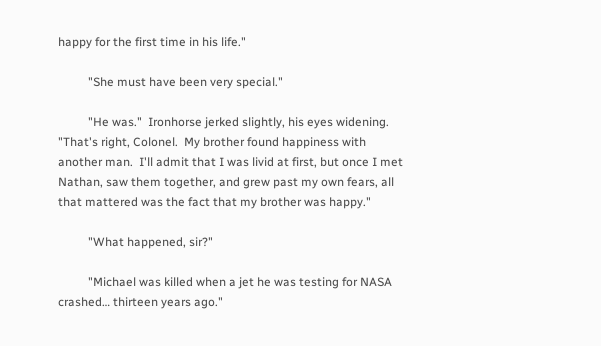happy for the first time in his life."

          "She must have been very special."

          "He was."  Ironhorse jerked slightly, his eyes widening.  "That's right, Colonel.  My brother found happiness with another man.  I'll admit that I was livid at first, but once I met Nathan, saw them together, and grew past my own fears, all that mattered was the fact that my brother was happy."

          "What happened, sir?"

          "Michael was killed when a jet he was testing for NASA crashed… thirteen years ago."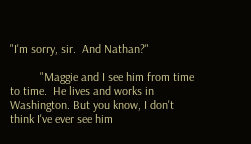"I'm sorry, sir.  And Nathan?"

          "Maggie and I see him from time to time.  He lives and works in Washington. But you know, I don't think I've ever see him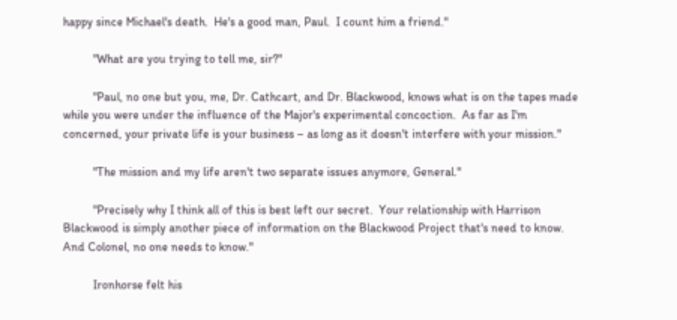happy since Michael's death.  He's a good man, Paul.  I count him a friend."

          "What are you trying to tell me, sir?"

          "Paul, no one but you, me, Dr. Cathcart, and Dr. Blackwood, knows what is on the tapes made while you were under the influence of the Major's experimental concoction.  As far as I'm concerned, your private life is your business – as long as it doesn't interfere with your mission."

          "The mission and my life aren't two separate issues anymore, General."

          "Precisely why I think all of this is best left our secret.  Your relationship with Harrison Blackwood is simply another piece of information on the Blackwood Project that's need to know.  And Colonel, no one needs to know."

          Ironhorse felt his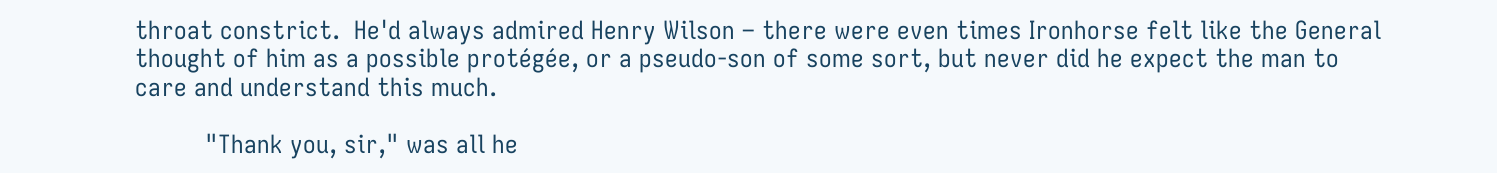throat constrict.  He'd always admired Henry Wilson – there were even times Ironhorse felt like the General thought of him as a possible protégée, or a pseudo-son of some sort, but never did he expect the man to care and understand this much.

          "Thank you, sir," was all he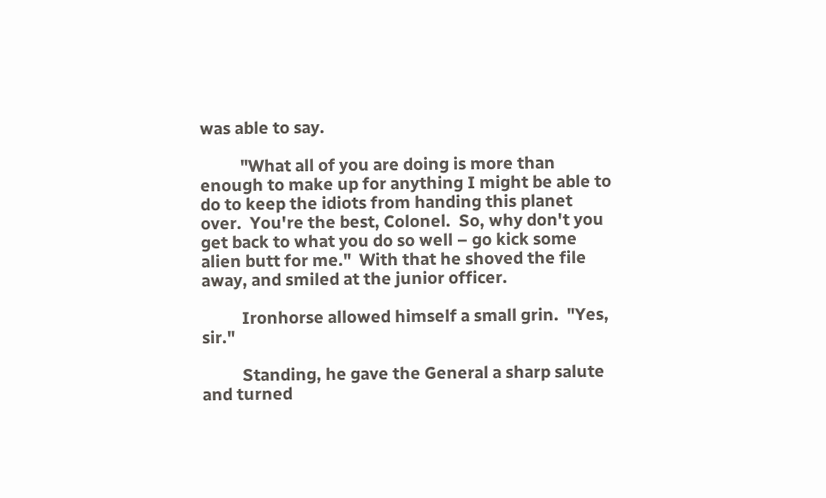was able to say.

          "What all of you are doing is more than enough to make up for anything I might be able to do to keep the idiots from handing this planet over.  You're the best, Colonel.  So, why don't you get back to what you do so well – go kick some alien butt for me."  With that he shoved the file away, and smiled at the junior officer.

          Ironhorse allowed himself a small grin.  "Yes, sir."

          Standing, he gave the General a sharp salute and turned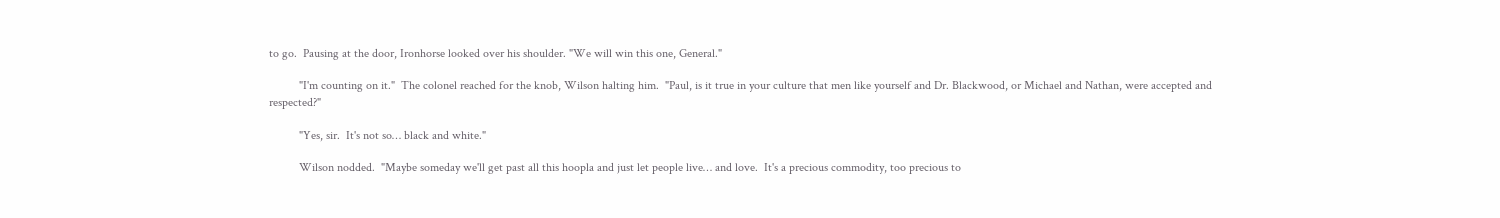to go.  Pausing at the door, Ironhorse looked over his shoulder. "We will win this one, General."

          "I'm counting on it."  The colonel reached for the knob, Wilson halting him.  "Paul, is it true in your culture that men like yourself and Dr. Blackwood, or Michael and Nathan, were accepted and respected?"

          "Yes, sir.  It's not so… black and white."

          Wilson nodded.  "Maybe someday we'll get past all this hoopla and just let people live… and love.  It's a precious commodity, too precious to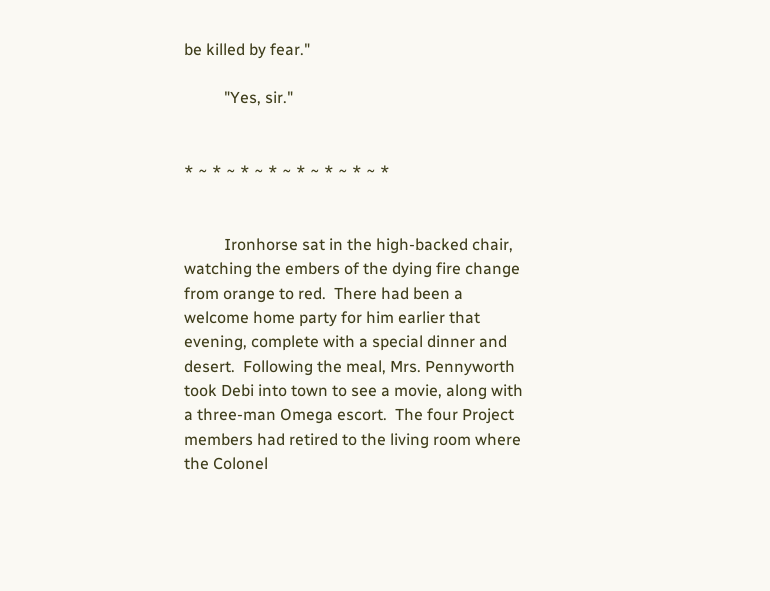be killed by fear."

          "Yes, sir."


* ~ * ~ * ~ * ~ * ~ * ~ * ~ *


          Ironhorse sat in the high-backed chair, watching the embers of the dying fire change from orange to red.  There had been a welcome home party for him earlier that evening, complete with a special dinner and desert.  Following the meal, Mrs. Pennyworth took Debi into town to see a movie, along with a three-man Omega escort.  The four Project members had retired to the living room where the Colonel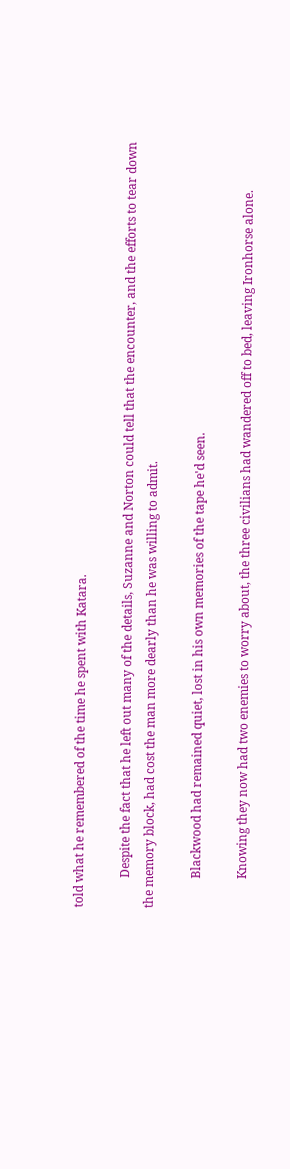told what he remembered of the time he spent with Katara.

          Despite the fact that he left out many of the details, Suzanne and Norton could tell that the encounter, and the efforts to tear down the memory block, had cost the man more dearly than he was willing to admit.

          Blackwood had remained quiet, lost in his own memories of the tape he'd seen.

          Knowing they now had two enemies to worry about, the three civilians had wandered off to bed, leaving Ironhorse alone.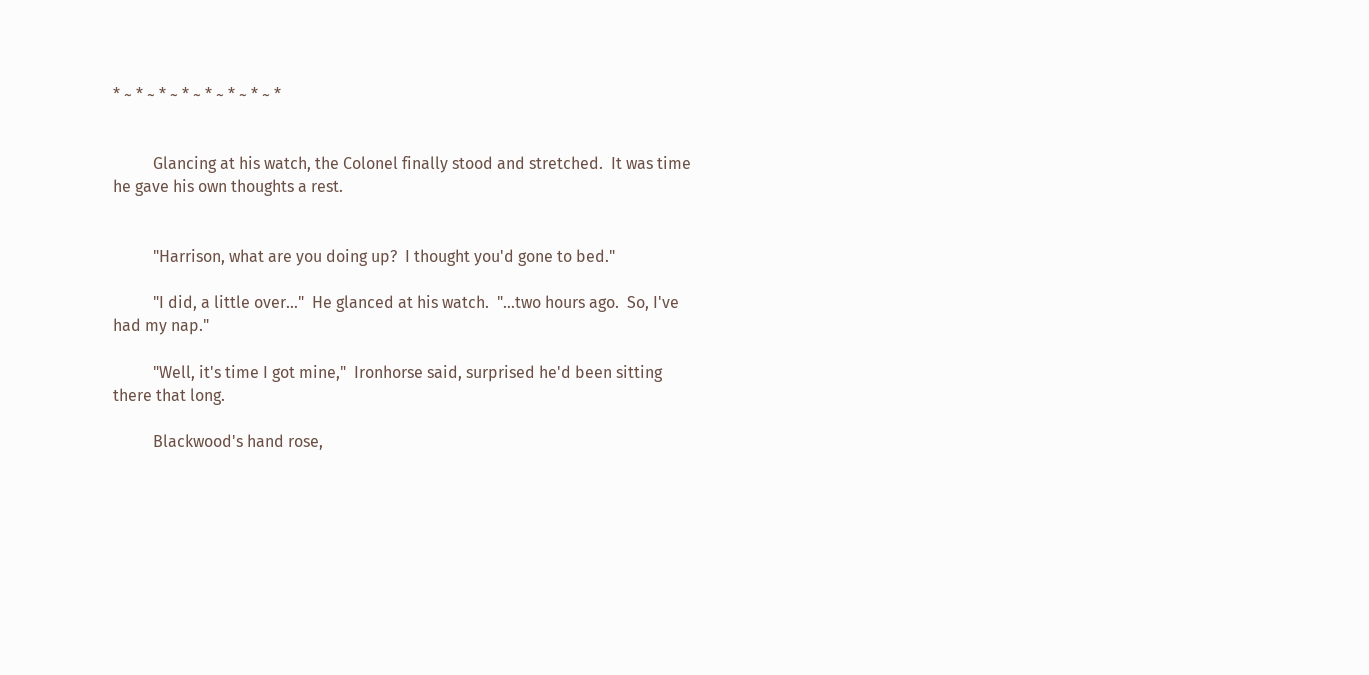* ~ * ~ * ~ * ~ * ~ * ~ * ~ *


          Glancing at his watch, the Colonel finally stood and stretched.  It was time he gave his own thoughts a rest.


          "Harrison, what are you doing up?  I thought you'd gone to bed."

          "I did, a little over…"  He glanced at his watch.  "…two hours ago.  So, I've had my nap."

          "Well, it's time I got mine,"  Ironhorse said, surprised he'd been sitting there that long.

          Blackwood's hand rose,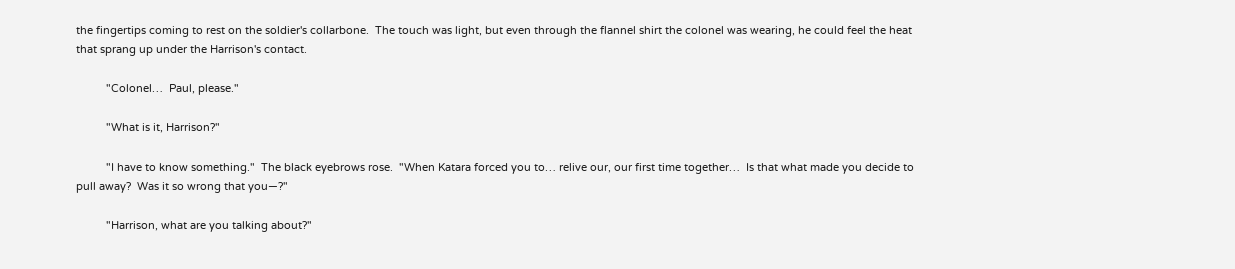the fingertips coming to rest on the soldier's collarbone.  The touch was light, but even through the flannel shirt the colonel was wearing, he could feel the heat that sprang up under the Harrison's contact.

          "Colonel…  Paul, please."

          "What is it, Harrison?"

          "I have to know something."  The black eyebrows rose.  "When Katara forced you to… relive our, our first time together…  Is that what made you decide to pull away?  Was it so wrong that you—?"

          "Harrison, what are you talking about?"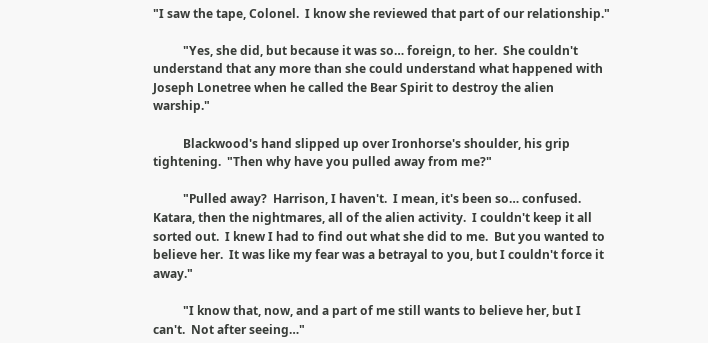"I saw the tape, Colonel.  I know she reviewed that part of our relationship."

          "Yes, she did, but because it was so… foreign, to her.  She couldn't understand that any more than she could understand what happened with Joseph Lonetree when he called the Bear Spirit to destroy the alien warship."

          Blackwood's hand slipped up over Ironhorse's shoulder, his grip tightening.  "Then why have you pulled away from me?"

          "Pulled away?  Harrison, I haven't.  I mean, it's been so… confused.  Katara, then the nightmares, all of the alien activity.  I couldn't keep it all sorted out.  I knew I had to find out what she did to me.  But you wanted to believe her.  It was like my fear was a betrayal to you, but I couldn't force it away."

          "I know that, now, and a part of me still wants to believe her, but I can't.  Not after seeing…"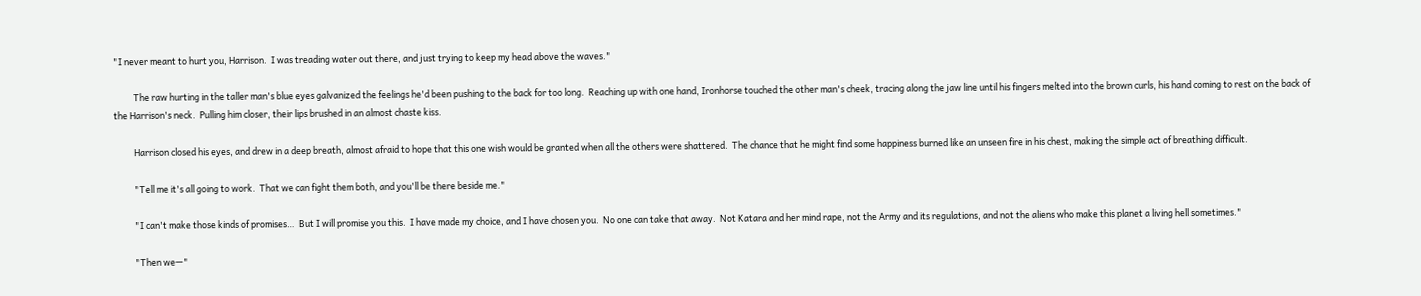"I never meant to hurt you, Harrison.  I was treading water out there, and just trying to keep my head above the waves."

          The raw hurting in the taller man's blue eyes galvanized the feelings he'd been pushing to the back for too long.  Reaching up with one hand, Ironhorse touched the other man's cheek, tracing along the jaw line until his fingers melted into the brown curls, his hand coming to rest on the back of the Harrison's neck.  Pulling him closer, their lips brushed in an almost chaste kiss.

          Harrison closed his eyes, and drew in a deep breath, almost afraid to hope that this one wish would be granted when all the others were shattered.  The chance that he might find some happiness burned like an unseen fire in his chest, making the simple act of breathing difficult.

          "Tell me it's all going to work.  That we can fight them both, and you'll be there beside me."

          "I can't make those kinds of promises…  But I will promise you this.  I have made my choice, and I have chosen you.  No one can take that away.  Not Katara and her mind rape, not the Army and its regulations, and not the aliens who make this planet a living hell sometimes."

          "Then we—"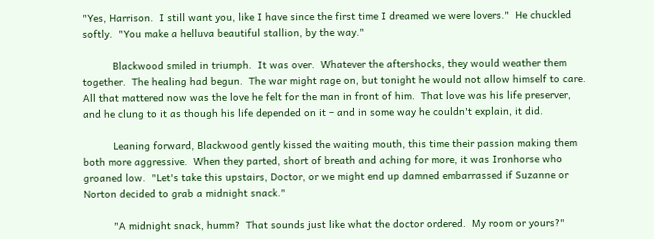"Yes, Harrison.  I still want you, like I have since the first time I dreamed we were lovers."  He chuckled softly.  "You make a helluva beautiful stallion, by the way."

          Blackwood smiled in triumph.  It was over.  Whatever the aftershocks, they would weather them together.  The healing had begun.  The war might rage on, but tonight he would not allow himself to care.  All that mattered now was the love he felt for the man in front of him.  That love was his life preserver, and he clung to it as though his life depended on it – and in some way he couldn't explain, it did.

          Leaning forward, Blackwood gently kissed the waiting mouth, this time their passion making them both more aggressive.  When they parted, short of breath and aching for more, it was Ironhorse who groaned low.  "Let's take this upstairs, Doctor, or we might end up damned embarrassed if Suzanne or Norton decided to grab a midnight snack."

          "A midnight snack, humm?  That sounds just like what the doctor ordered.  My room or yours?"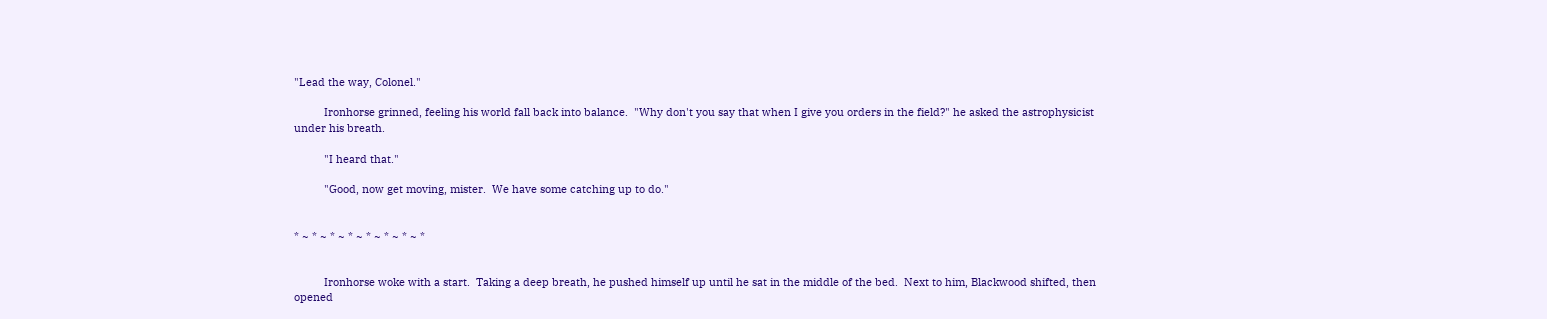"Lead the way, Colonel."

          Ironhorse grinned, feeling his world fall back into balance.  "Why don't you say that when I give you orders in the field?" he asked the astrophysicist under his breath.

          "I heard that."

          "Good, now get moving, mister.  We have some catching up to do."


* ~ * ~ * ~ * ~ * ~ * ~ * ~ *


          Ironhorse woke with a start.  Taking a deep breath, he pushed himself up until he sat in the middle of the bed.  Next to him, Blackwood shifted, then opened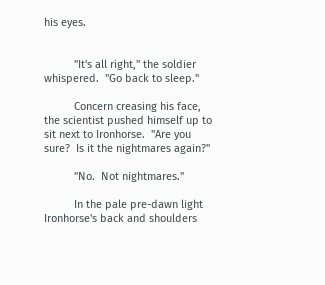his eyes.


          "It's all right," the soldier whispered.  "Go back to sleep."

          Concern creasing his face, the scientist pushed himself up to sit next to Ironhorse.  "Are you sure?  Is it the nightmares again?"

          "No.  Not nightmares."

          In the pale pre-dawn light Ironhorse's back and shoulders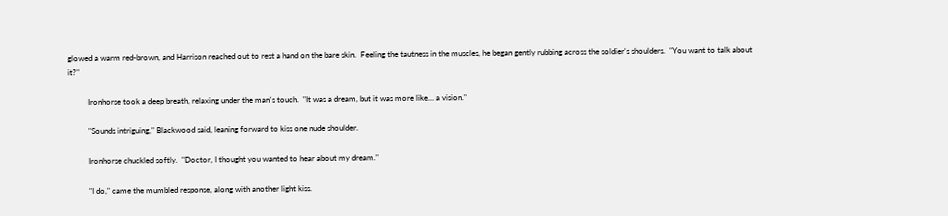glowed a warm red-brown, and Harrison reached out to rest a hand on the bare skin.  Feeling the tautness in the muscles, he began gently rubbing across the soldier's shoulders.  "You want to talk about it?"

          Ironhorse took a deep breath, relaxing under the man's touch.  "It was a dream, but it was more like… a vision."

          "Sounds intriguing," Blackwood said, leaning forward to kiss one nude shoulder.

          Ironhorse chuckled softly.  "Doctor, I thought you wanted to hear about my dream."

          "I do," came the mumbled response, along with another light kiss.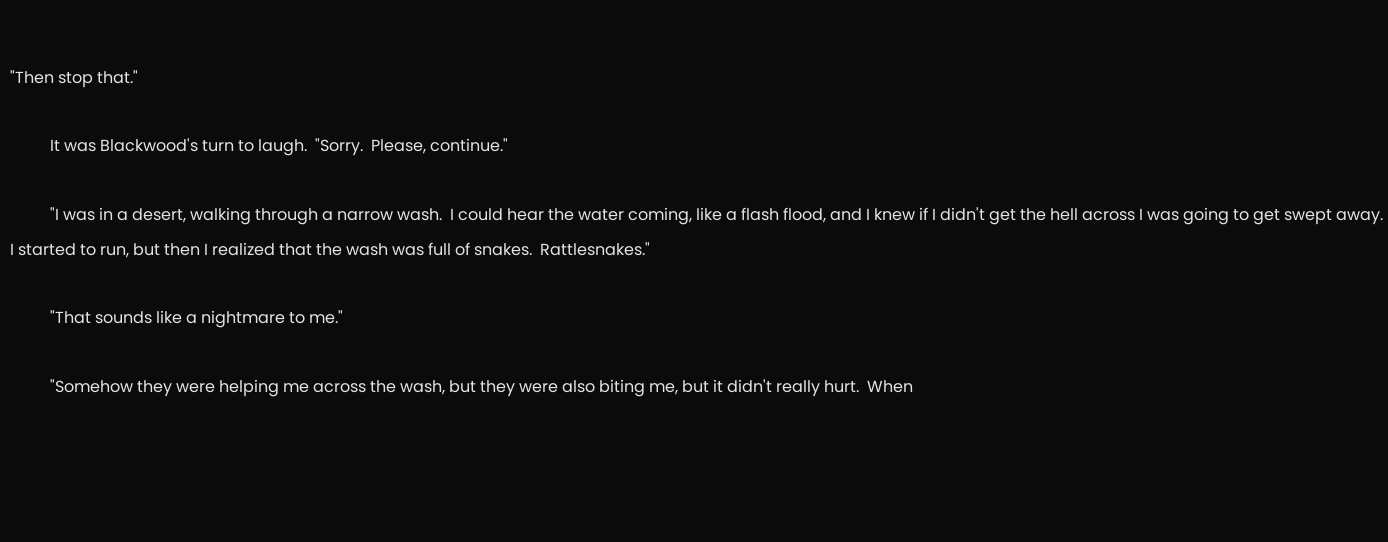"Then stop that."

          It was Blackwood's turn to laugh.  "Sorry.  Please, continue."

          "I was in a desert, walking through a narrow wash.  I could hear the water coming, like a flash flood, and I knew if I didn't get the hell across I was going to get swept away.  I started to run, but then I realized that the wash was full of snakes.  Rattlesnakes."

          "That sounds like a nightmare to me."

          "Somehow they were helping me across the wash, but they were also biting me, but it didn't really hurt.  When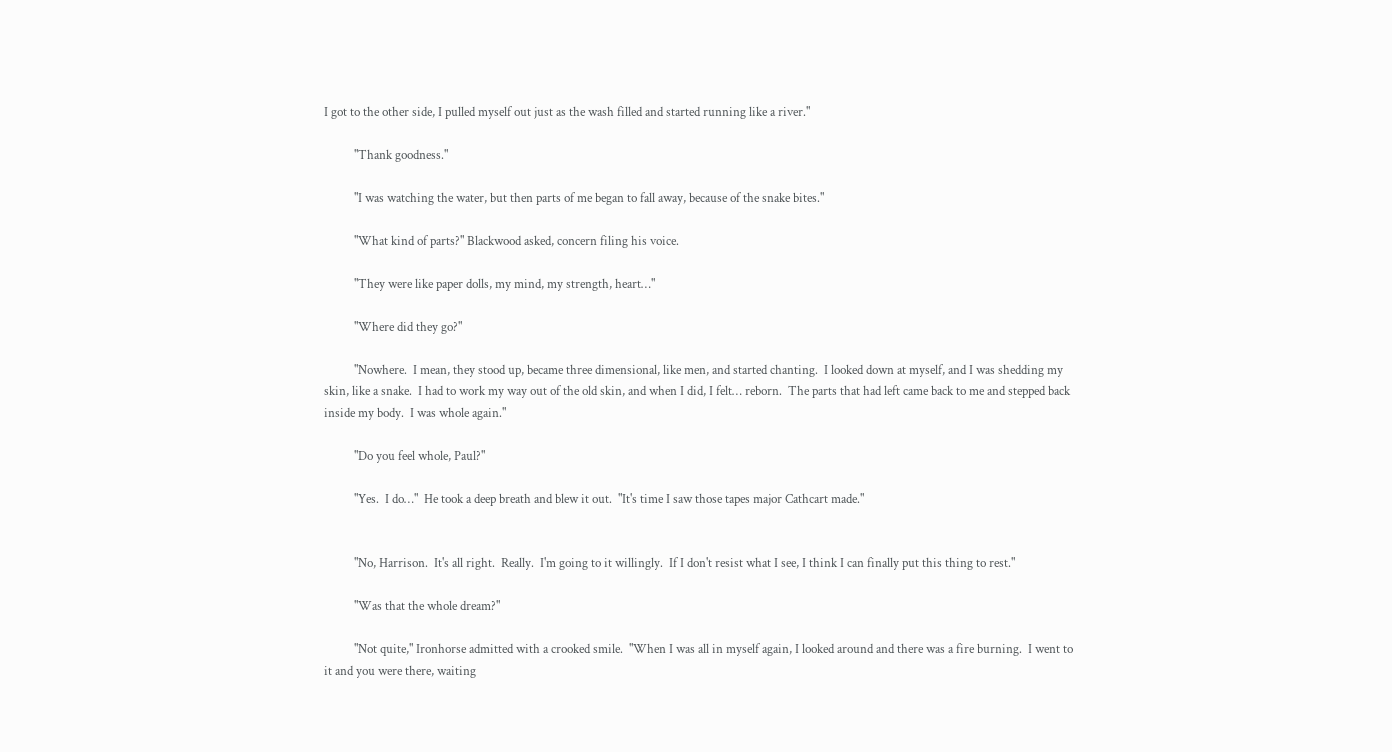I got to the other side, I pulled myself out just as the wash filled and started running like a river."

          "Thank goodness."

          "I was watching the water, but then parts of me began to fall away, because of the snake bites."

          "What kind of parts?" Blackwood asked, concern filing his voice.

          "They were like paper dolls, my mind, my strength, heart…"

          "Where did they go?"

          "Nowhere.  I mean, they stood up, became three dimensional, like men, and started chanting.  I looked down at myself, and I was shedding my skin, like a snake.  I had to work my way out of the old skin, and when I did, I felt… reborn.  The parts that had left came back to me and stepped back inside my body.  I was whole again."

          "Do you feel whole, Paul?"

          "Yes.  I do…"  He took a deep breath and blew it out.  "It's time I saw those tapes major Cathcart made."


          "No, Harrison.  It's all right.  Really.  I'm going to it willingly.  If I don't resist what I see, I think I can finally put this thing to rest."

          "Was that the whole dream?"

          "Not quite," Ironhorse admitted with a crooked smile.  "When I was all in myself again, I looked around and there was a fire burning.  I went to it and you were there, waiting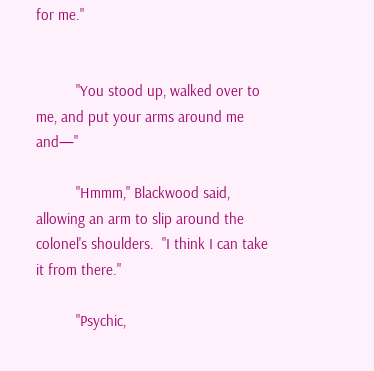for me."


          "You stood up, walked over to me, and put your arms around me and—"

          "Hmmm," Blackwood said, allowing an arm to slip around the colonel's shoulders.  "I think I can take it from there."

          "Psychic,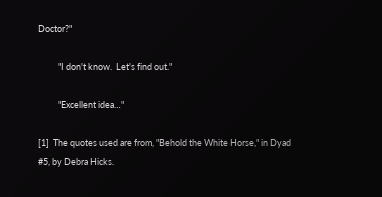Doctor?"

          "I don't know.  Let's find out."

          "Excellent idea…"

[1]  The quotes used are from, "Behold the White Horse," in Dyad #5, by Debra Hicks.